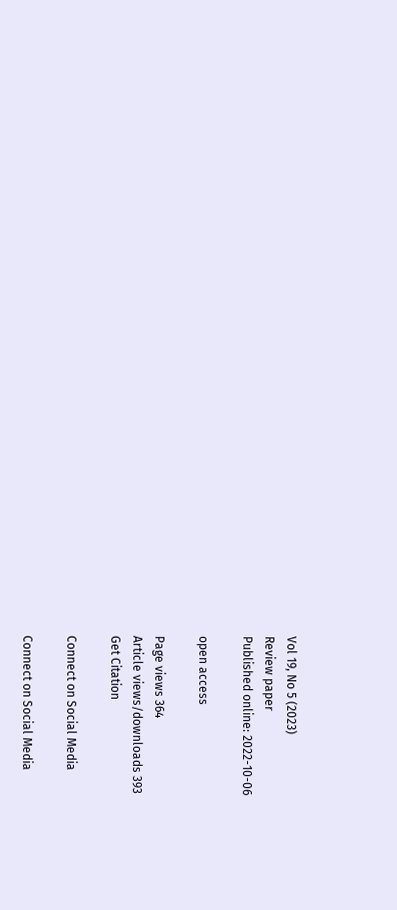Vol 19, No 5 (2023)
Review paper
Published online: 2022-10-06

open access

Page views 364
Article views/downloads 393
Get Citation

Connect on Social Media

Connect on Social Media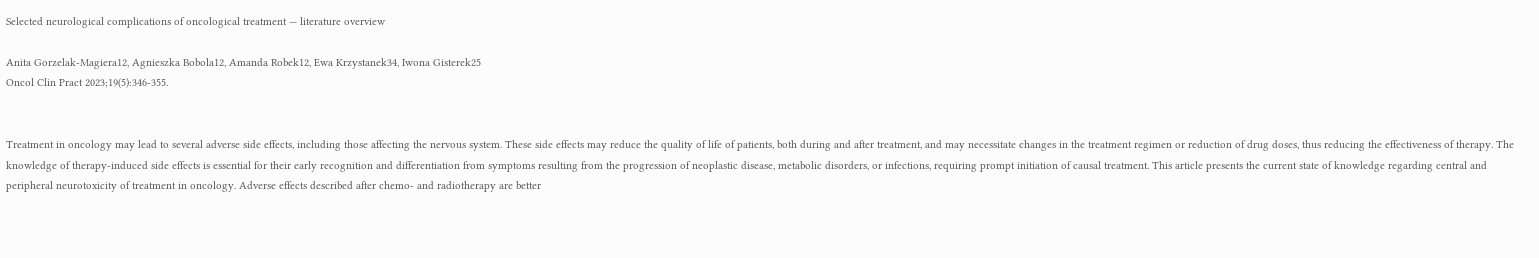Selected neurological complications of oncological treatment — literature overview

Anita Gorzelak-Magiera12, Agnieszka Bobola12, Amanda Robek12, Ewa Krzystanek34, Iwona Gisterek25
Oncol Clin Pract 2023;19(5):346-355.


Treatment in oncology may lead to several adverse side effects, including those affecting the nervous system. These side effects may reduce the quality of life of patients, both during and after treatment, and may necessitate changes in the treatment regimen or reduction of drug doses, thus reducing the effectiveness of therapy. The knowledge of therapy-induced side effects is essential for their early recognition and differentiation from symptoms resulting from the progression of neoplastic disease, metabolic disorders, or infections, requiring prompt initiation of causal treatment. This article presents the current state of knowledge regarding central and peripheral neurotoxicity of treatment in oncology. Adverse effects described after chemo- and radiotherapy are better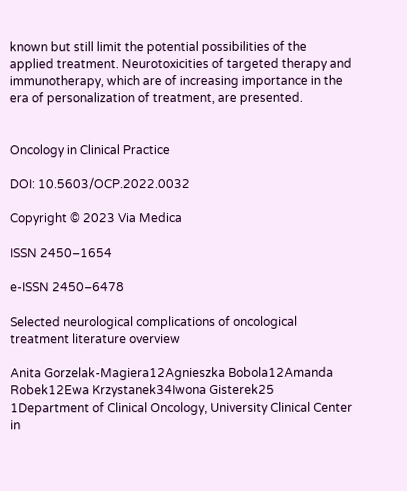known but still limit the potential possibilities of the applied treatment. Neurotoxicities of targeted therapy and immunotherapy, which are of increasing importance in the era of personalization of treatment, are presented.


Oncology in Clinical Practice

DOI: 10.5603/OCP.2022.0032

Copyright © 2023 Via Medica

ISSN 2450–1654

e-ISSN 2450–6478

Selected neurological complications of oncological treatment literature overview

Anita Gorzelak-Magiera12Agnieszka Bobola12Amanda Robek12Ewa Krzystanek34Iwona Gisterek25
1Department of Clinical Oncology, University Clinical Center in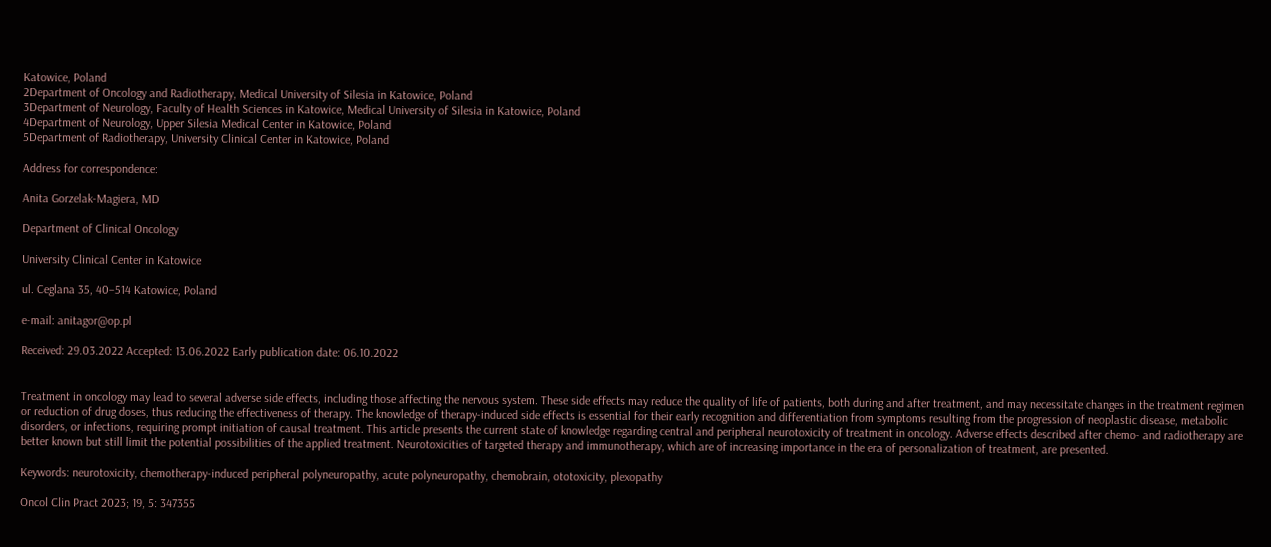Katowice, Poland
2Department of Oncology and Radiotherapy, Medical University of Silesia in Katowice, Poland
3Department of Neurology, Faculty of Health Sciences in Katowice, Medical University of Silesia in Katowice, Poland
4Department of Neurology, Upper Silesia Medical Center in Katowice, Poland
5Department of Radiotherapy, University Clinical Center in Katowice, Poland

Address for correspondence:

Anita Gorzelak-Magiera, MD

Department of Clinical Oncology

University Clinical Center in Katowice

ul. Ceglana 35, 40–514 Katowice, Poland

e-mail: anitagor@op.pl

Received: 29.03.2022 Accepted: 13.06.2022 Early publication date: 06.10.2022


Treatment in oncology may lead to several adverse side effects, including those affecting the nervous system. These side effects may reduce the quality of life of patients, both during and after treatment, and may necessitate changes in the treatment regimen or reduction of drug doses, thus reducing the effectiveness of therapy. The knowledge of therapy-induced side effects is essential for their early recognition and differentiation from symptoms resulting from the progression of neoplastic disease, metabolic disorders, or infections, requiring prompt initiation of causal treatment. This article presents the current state of knowledge regarding central and peripheral neurotoxicity of treatment in oncology. Adverse effects described after chemo- and radiotherapy are better known but still limit the potential possibilities of the applied treatment. Neurotoxicities of targeted therapy and immunotherapy, which are of increasing importance in the era of personalization of treatment, are presented.

Keywords: neurotoxicity, chemotherapy-induced peripheral polyneuropathy, acute polyneuropathy, chemobrain, ototoxicity, plexopathy

Oncol Clin Pract 2023; 19, 5: 347355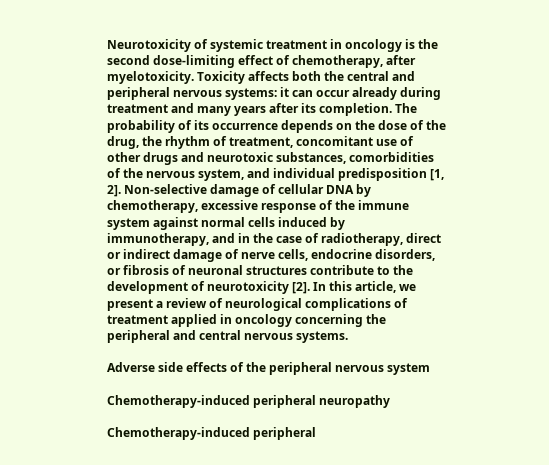Neurotoxicity of systemic treatment in oncology is the second dose-limiting effect of chemotherapy, after myelotoxicity. Toxicity affects both the central and peripheral nervous systems: it can occur already during treatment and many years after its completion. The probability of its occurrence depends on the dose of the drug, the rhythm of treatment, concomitant use of other drugs and neurotoxic substances, comorbidities of the nervous system, and individual predisposition [1, 2]. Non-selective damage of cellular DNA by chemotherapy, excessive response of the immune system against normal cells induced by immunotherapy, and in the case of radiotherapy, direct or indirect damage of nerve cells, endocrine disorders, or fibrosis of neuronal structures contribute to the development of neurotoxicity [2]. In this article, we present a review of neurological complications of treatment applied in oncology concerning the peripheral and central nervous systems.

Adverse side effects of the peripheral nervous system

Chemotherapy-induced peripheral neuropathy

Chemotherapy-induced peripheral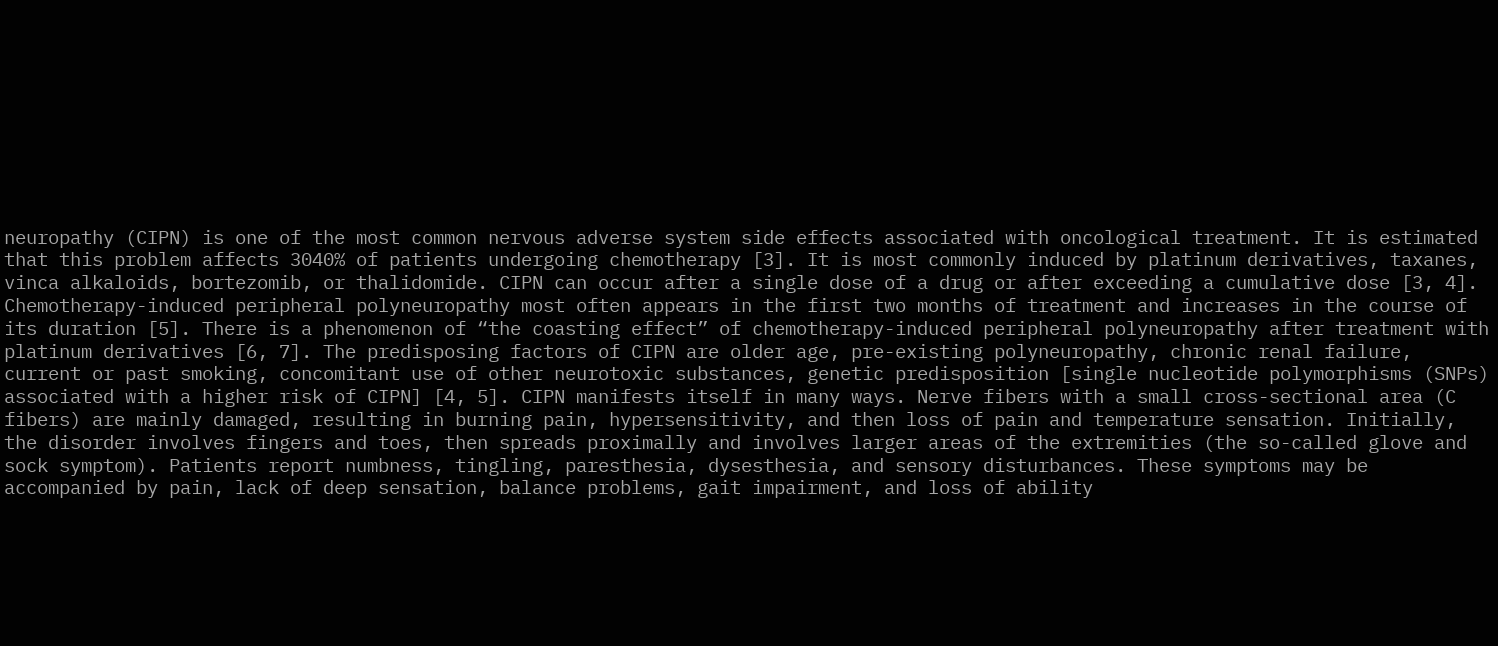neuropathy (CIPN) is one of the most common nervous adverse system side effects associated with oncological treatment. It is estimated that this problem affects 3040% of patients undergoing chemotherapy [3]. It is most commonly induced by platinum derivatives, taxanes, vinca alkaloids, bortezomib, or thalidomide. CIPN can occur after a single dose of a drug or after exceeding a cumulative dose [3, 4]. Chemotherapy-induced peripheral polyneuropathy most often appears in the first two months of treatment and increases in the course of its duration [5]. There is a phenomenon of “the coasting effect” of chemotherapy-induced peripheral polyneuropathy after treatment with platinum derivatives [6, 7]. The predisposing factors of CIPN are older age, pre-existing polyneuropathy, chronic renal failure, current or past smoking, concomitant use of other neurotoxic substances, genetic predisposition [single nucleotide polymorphisms (SNPs) associated with a higher risk of CIPN] [4, 5]. CIPN manifests itself in many ways. Nerve fibers with a small cross-sectional area (C fibers) are mainly damaged, resulting in burning pain, hypersensitivity, and then loss of pain and temperature sensation. Initially, the disorder involves fingers and toes, then spreads proximally and involves larger areas of the extremities (the so-called glove and sock symptom). Patients report numbness, tingling, paresthesia, dysesthesia, and sensory disturbances. These symptoms may be accompanied by pain, lack of deep sensation, balance problems, gait impairment, and loss of ability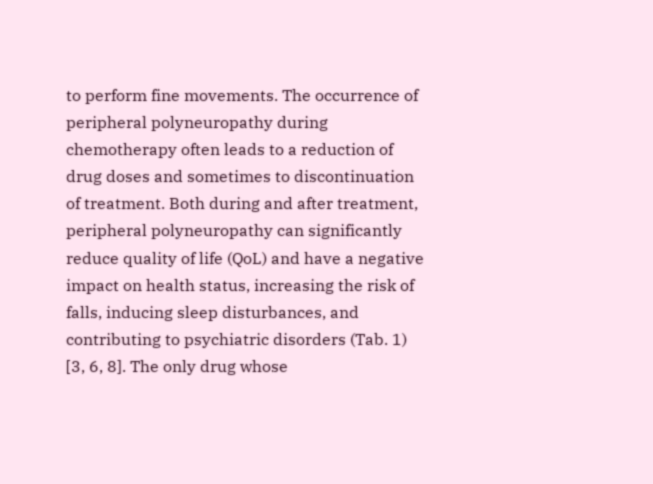to perform fine movements. The occurrence of peripheral polyneuropathy during chemotherapy often leads to a reduction of drug doses and sometimes to discontinuation of treatment. Both during and after treatment, peripheral polyneuropathy can significantly reduce quality of life (QoL) and have a negative impact on health status, increasing the risk of falls, inducing sleep disturbances, and contributing to psychiatric disorders (Tab. 1) [3, 6, 8]. The only drug whose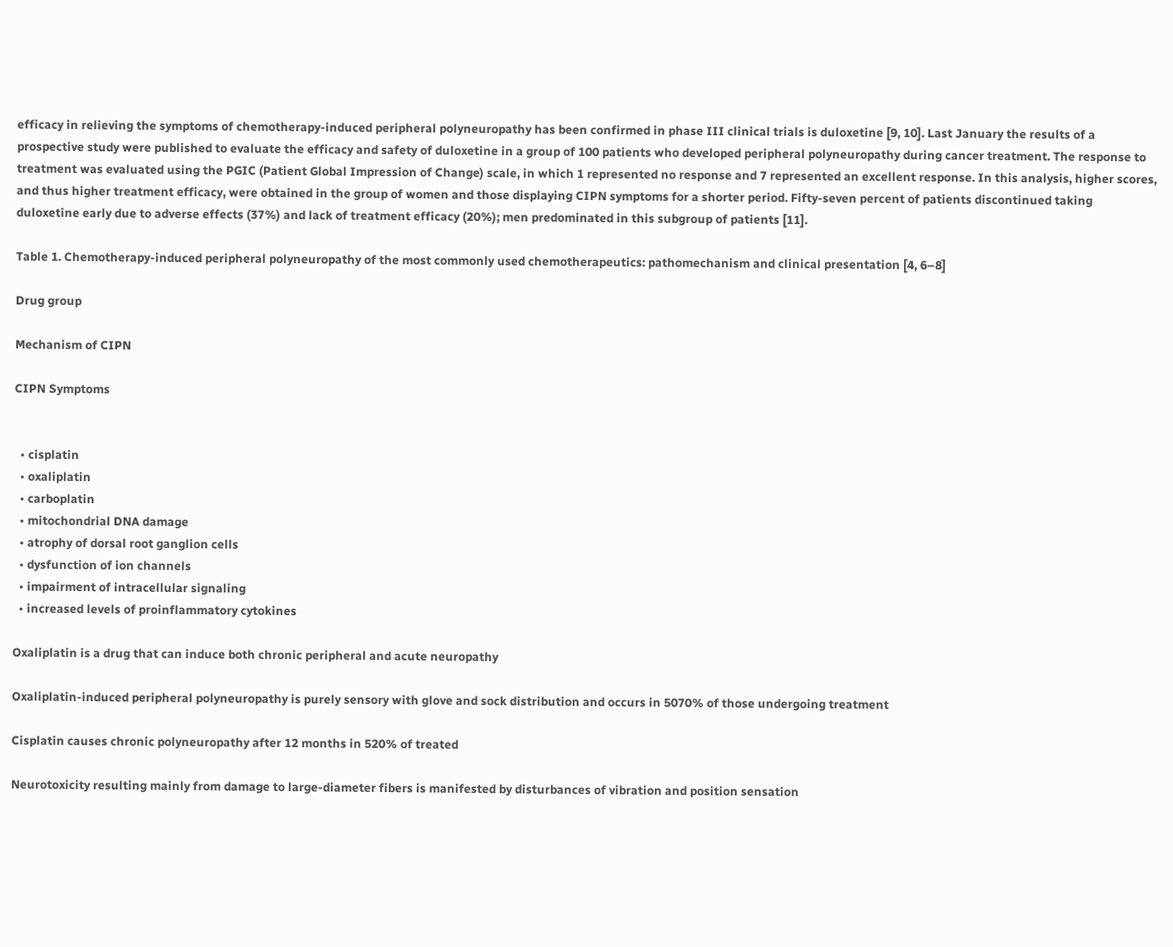efficacy in relieving the symptoms of chemotherapy-induced peripheral polyneuropathy has been confirmed in phase III clinical trials is duloxetine [9, 10]. Last January the results of a prospective study were published to evaluate the efficacy and safety of duloxetine in a group of 100 patients who developed peripheral polyneuropathy during cancer treatment. The response to treatment was evaluated using the PGIC (Patient Global Impression of Change) scale, in which 1 represented no response and 7 represented an excellent response. In this analysis, higher scores, and thus higher treatment efficacy, were obtained in the group of women and those displaying CIPN symptoms for a shorter period. Fifty-seven percent of patients discontinued taking duloxetine early due to adverse effects (37%) and lack of treatment efficacy (20%); men predominated in this subgroup of patients [11].

Table 1. Chemotherapy-induced peripheral polyneuropathy of the most commonly used chemotherapeutics: pathomechanism and clinical presentation [4, 6–8]

Drug group

Mechanism of CIPN

CIPN Symptoms


  • cisplatin
  • oxaliplatin
  • carboplatin
  • mitochondrial DNA damage
  • atrophy of dorsal root ganglion cells
  • dysfunction of ion channels
  • impairment of intracellular signaling
  • increased levels of proinflammatory cytokines

Oxaliplatin is a drug that can induce both chronic peripheral and acute neuropathy

Oxaliplatin-induced peripheral polyneuropathy is purely sensory with glove and sock distribution and occurs in 5070% of those undergoing treatment

Cisplatin causes chronic polyneuropathy after 12 months in 520% of treated

Neurotoxicity resulting mainly from damage to large-diameter fibers is manifested by disturbances of vibration and position sensation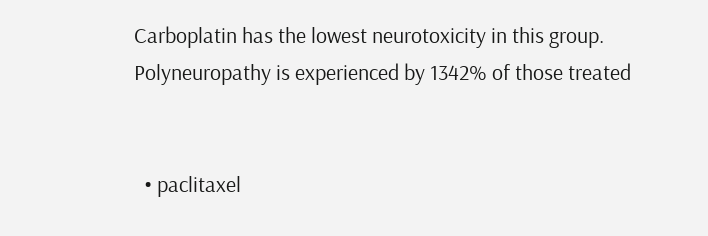Carboplatin has the lowest neurotoxicity in this group. Polyneuropathy is experienced by 1342% of those treated


  • paclitaxel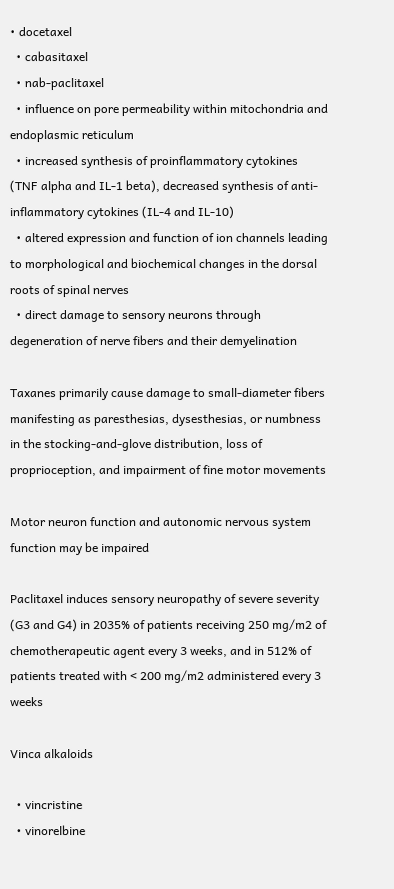• docetaxel
  • cabasitaxel
  • nab-paclitaxel
  • influence on pore permeability within mitochondria and endoplasmic reticulum
  • increased synthesis of proinflammatory cytokines (TNF alpha and IL-1 beta), decreased synthesis of anti-inflammatory cytokines (IL-4 and IL-10)
  • altered expression and function of ion channels leading to morphological and biochemical changes in the dorsal roots of spinal nerves
  • direct damage to sensory neurons through degeneration of nerve fibers and their demyelination

Taxanes primarily cause damage to small-diameter fibers manifesting as paresthesias, dysesthesias, or numbness in the stocking-and-glove distribution, loss of proprioception, and impairment of fine motor movements

Motor neuron function and autonomic nervous system function may be impaired

Paclitaxel induces sensory neuropathy of severe severity (G3 and G4) in 2035% of patients receiving 250 mg/m2 of chemotherapeutic agent every 3 weeks, and in 512% of patients treated with < 200 mg/m2 administered every 3 weeks

Vinca alkaloids

  • vincristine
  • vinorelbine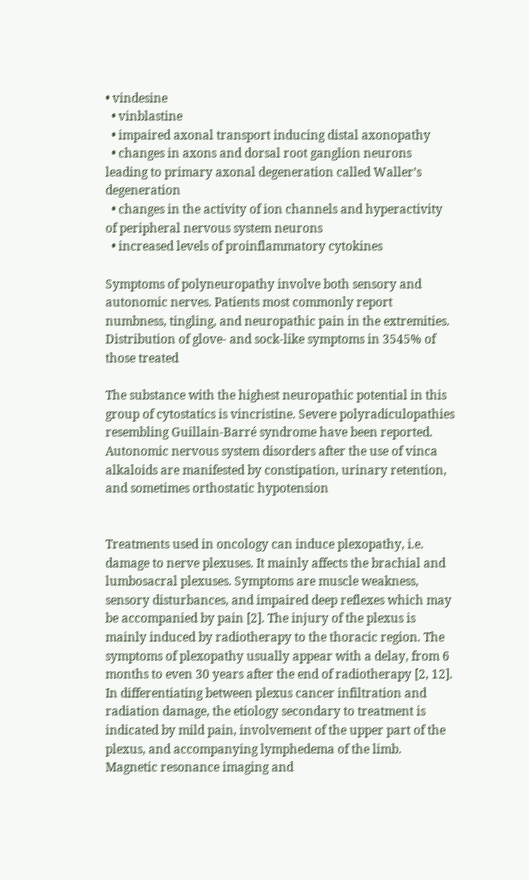• vindesine
  • vinblastine
  • impaired axonal transport inducing distal axonopathy
  • changes in axons and dorsal root ganglion neurons leading to primary axonal degeneration called Waller’s degeneration
  • changes in the activity of ion channels and hyperactivity of peripheral nervous system neurons
  • increased levels of proinflammatory cytokines

Symptoms of polyneuropathy involve both sensory and autonomic nerves. Patients most commonly report numbness, tingling, and neuropathic pain in the extremities. Distribution of glove- and sock-like symptoms in 3545% of those treated

The substance with the highest neuropathic potential in this group of cytostatics is vincristine. Severe polyradiculopathies resembling Guillain-Barré syndrome have been reported. Autonomic nervous system disorders after the use of vinca alkaloids are manifested by constipation, urinary retention, and sometimes orthostatic hypotension


Treatments used in oncology can induce plexopathy, i.e. damage to nerve plexuses. It mainly affects the brachial and lumbosacral plexuses. Symptoms are muscle weakness, sensory disturbances, and impaired deep reflexes which may be accompanied by pain [2]. The injury of the plexus is mainly induced by radiotherapy to the thoracic region. The symptoms of plexopathy usually appear with a delay, from 6 months to even 30 years after the end of radiotherapy [2, 12]. In differentiating between plexus cancer infiltration and radiation damage, the etiology secondary to treatment is indicated by mild pain, involvement of the upper part of the plexus, and accompanying lymphedema of the limb. Magnetic resonance imaging and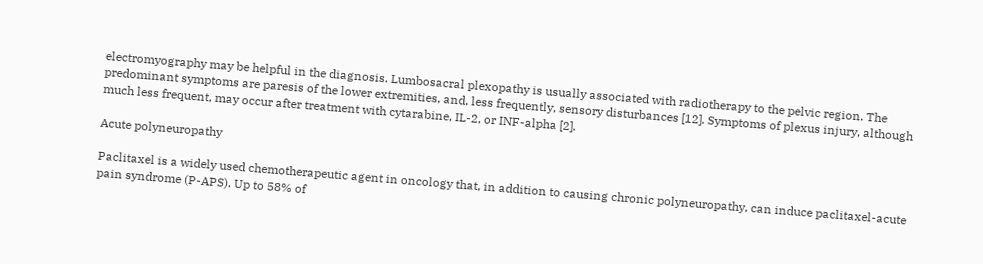electromyography may be helpful in the diagnosis. Lumbosacral plexopathy is usually associated with radiotherapy to the pelvic region. The predominant symptoms are paresis of the lower extremities, and, less frequently, sensory disturbances [12]. Symptoms of plexus injury, although much less frequent, may occur after treatment with cytarabine, IL-2, or INF-alpha [2].

Acute polyneuropathy

Paclitaxel is a widely used chemotherapeutic agent in oncology that, in addition to causing chronic polyneuropathy, can induce paclitaxel-acute pain syndrome (P-APS). Up to 58% of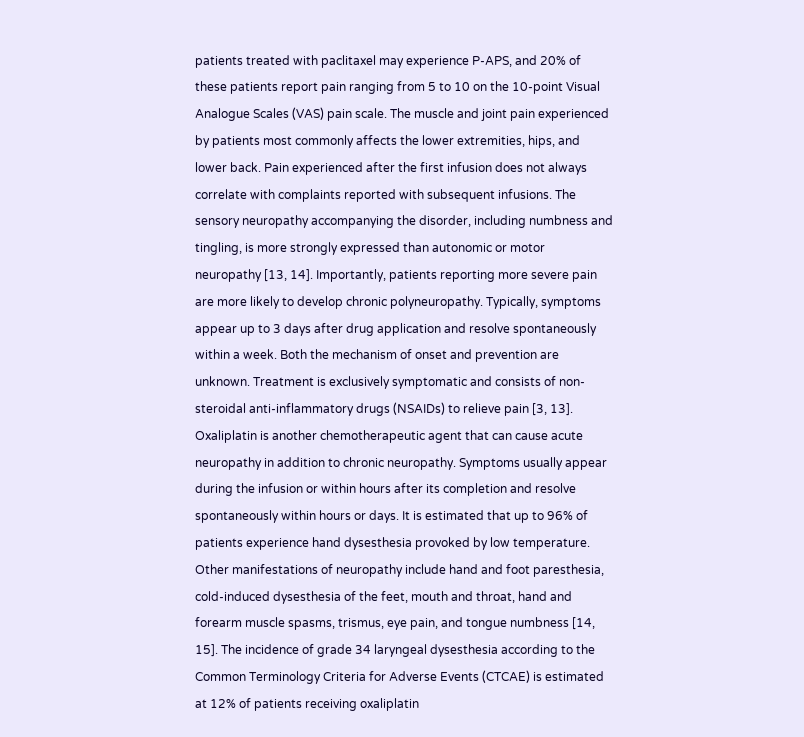patients treated with paclitaxel may experience P-APS, and 20% of these patients report pain ranging from 5 to 10 on the 10-point Visual Analogue Scales (VAS) pain scale. The muscle and joint pain experienced by patients most commonly affects the lower extremities, hips, and lower back. Pain experienced after the first infusion does not always correlate with complaints reported with subsequent infusions. The sensory neuropathy accompanying the disorder, including numbness and tingling, is more strongly expressed than autonomic or motor neuropathy [13, 14]. Importantly, patients reporting more severe pain are more likely to develop chronic polyneuropathy. Typically, symptoms appear up to 3 days after drug application and resolve spontaneously within a week. Both the mechanism of onset and prevention are unknown. Treatment is exclusively symptomatic and consists of non-steroidal anti-inflammatory drugs (NSAIDs) to relieve pain [3, 13]. Oxaliplatin is another chemotherapeutic agent that can cause acute neuropathy in addition to chronic neuropathy. Symptoms usually appear during the infusion or within hours after its completion and resolve spontaneously within hours or days. It is estimated that up to 96% of patients experience hand dysesthesia provoked by low temperature. Other manifestations of neuropathy include hand and foot paresthesia, cold-induced dysesthesia of the feet, mouth and throat, hand and forearm muscle spasms, trismus, eye pain, and tongue numbness [14, 15]. The incidence of grade 34 laryngeal dysesthesia according to the Common Terminology Criteria for Adverse Events (CTCAE) is estimated at 12% of patients receiving oxaliplatin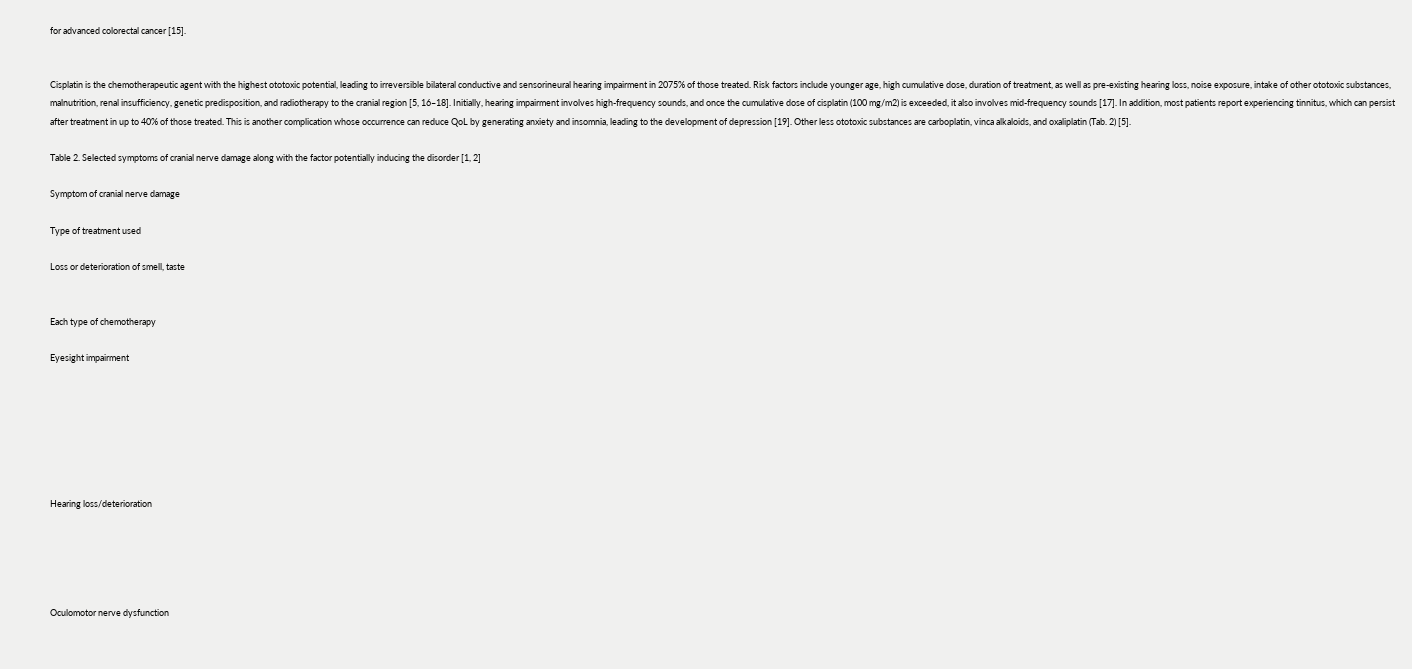for advanced colorectal cancer [15].


Cisplatin is the chemotherapeutic agent with the highest ototoxic potential, leading to irreversible bilateral conductive and sensorineural hearing impairment in 2075% of those treated. Risk factors include younger age, high cumulative dose, duration of treatment, as well as pre-existing hearing loss, noise exposure, intake of other ototoxic substances, malnutrition, renal insufficiency, genetic predisposition, and radiotherapy to the cranial region [5, 16–18]. Initially, hearing impairment involves high-frequency sounds, and once the cumulative dose of cisplatin (100 mg/m2) is exceeded, it also involves mid-frequency sounds [17]. In addition, most patients report experiencing tinnitus, which can persist after treatment in up to 40% of those treated. This is another complication whose occurrence can reduce QoL by generating anxiety and insomnia, leading to the development of depression [19]. Other less ototoxic substances are carboplatin, vinca alkaloids, and oxaliplatin (Tab. 2) [5].

Table 2. Selected symptoms of cranial nerve damage along with the factor potentially inducing the disorder [1, 2]

Symptom of cranial nerve damage

Type of treatment used

Loss or deterioration of smell, taste


Each type of chemotherapy

Eyesight impairment







Hearing loss/deterioration





Oculomotor nerve dysfunction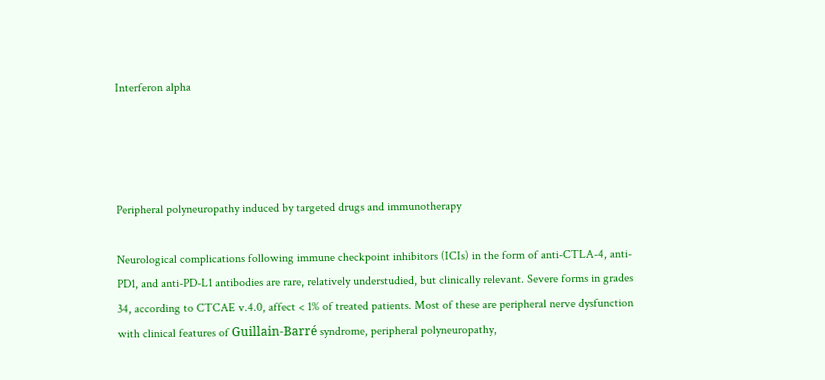Interferon alpha




Peripheral polyneuropathy induced by targeted drugs and immunotherapy

Neurological complications following immune checkpoint inhibitors (ICIs) in the form of anti-CTLA-4, anti-PD1, and anti-PD-L1 antibodies are rare, relatively understudied, but clinically relevant. Severe forms in grades 34, according to CTCAE v.4.0, affect < 1% of treated patients. Most of these are peripheral nerve dysfunction with clinical features of Guillain-Barré syndrome, peripheral polyneuropathy,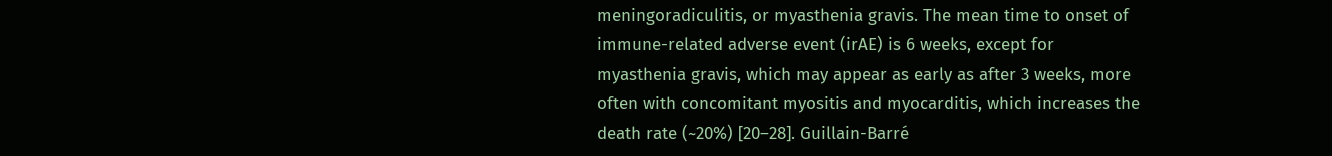meningoradiculitis, or myasthenia gravis. The mean time to onset of immune-related adverse event (irAE) is 6 weeks, except for myasthenia gravis, which may appear as early as after 3 weeks, more often with concomitant myositis and myocarditis, which increases the death rate (~20%) [20–28]. Guillain-Barré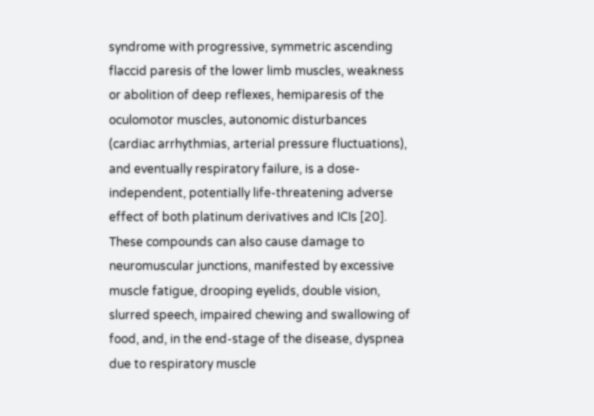syndrome with progressive, symmetric ascending flaccid paresis of the lower limb muscles, weakness or abolition of deep reflexes, hemiparesis of the oculomotor muscles, autonomic disturbances (cardiac arrhythmias, arterial pressure fluctuations), and eventually respiratory failure, is a dose-independent, potentially life-threatening adverse effect of both platinum derivatives and ICIs [20]. These compounds can also cause damage to neuromuscular junctions, manifested by excessive muscle fatigue, drooping eyelids, double vision, slurred speech, impaired chewing and swallowing of food, and, in the end-stage of the disease, dyspnea due to respiratory muscle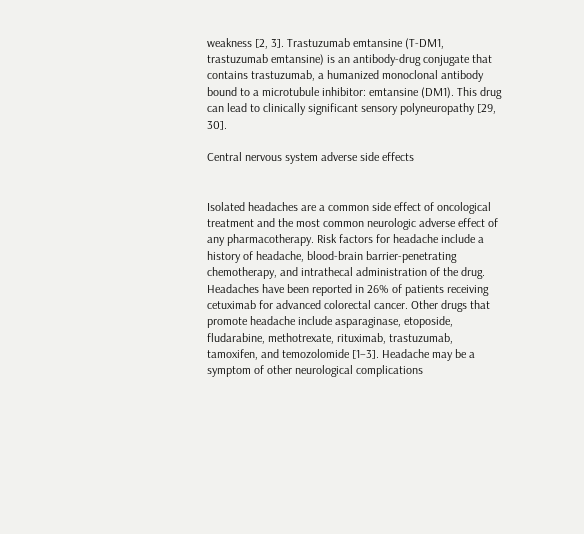weakness [2, 3]. Trastuzumab emtansine (T-DM1, trastuzumab emtansine) is an antibody-drug conjugate that contains trastuzumab, a humanized monoclonal antibody bound to a microtubule inhibitor: emtansine (DM1). This drug can lead to clinically significant sensory polyneuropathy [29, 30].

Central nervous system adverse side effects


Isolated headaches are a common side effect of oncological treatment and the most common neurologic adverse effect of any pharmacotherapy. Risk factors for headache include a history of headache, blood-brain barrier-penetrating chemotherapy, and intrathecal administration of the drug. Headaches have been reported in 26% of patients receiving cetuximab for advanced colorectal cancer. Other drugs that promote headache include asparaginase, etoposide, fludarabine, methotrexate, rituximab, trastuzumab, tamoxifen, and temozolomide [1–3]. Headache may be a symptom of other neurological complications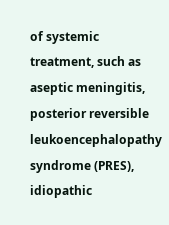of systemic treatment, such as aseptic meningitis, posterior reversible leukoencephalopathy syndrome (PRES), idiopathic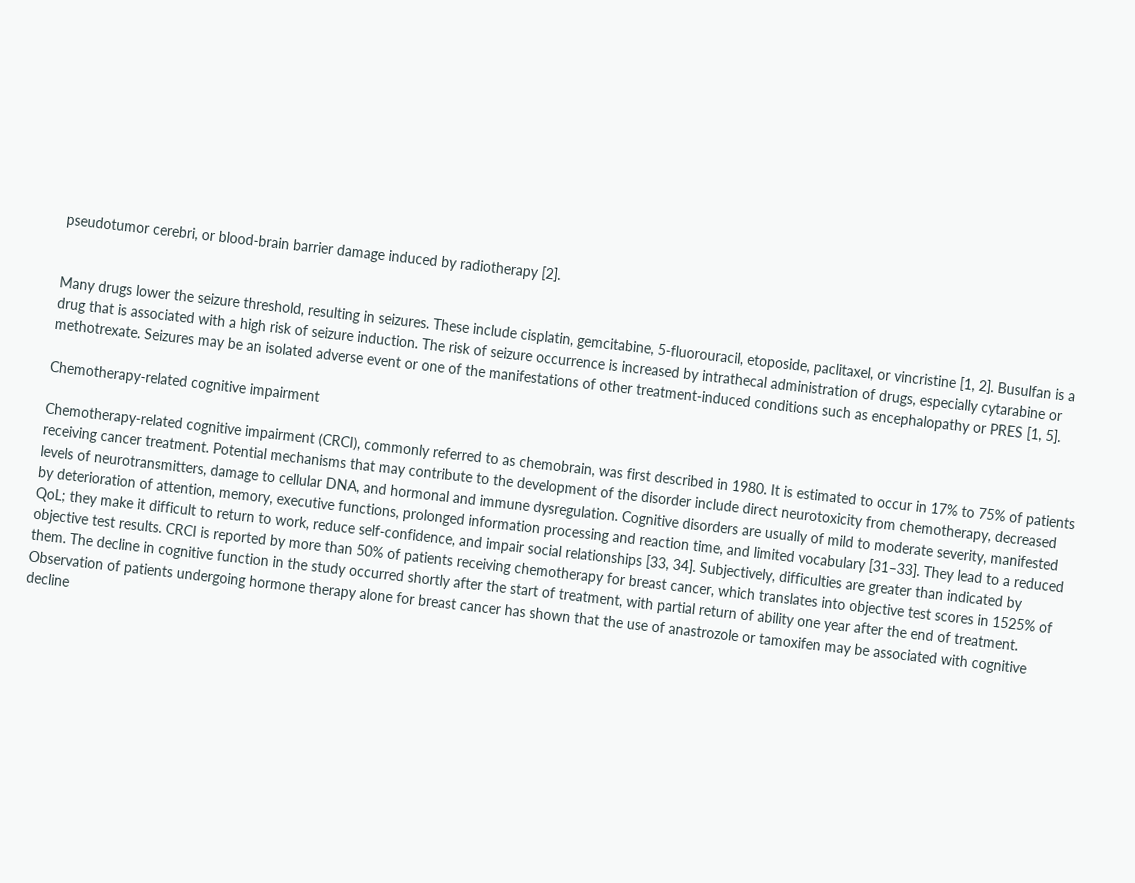pseudotumor cerebri, or blood-brain barrier damage induced by radiotherapy [2].


Many drugs lower the seizure threshold, resulting in seizures. These include cisplatin, gemcitabine, 5-fluorouracil, etoposide, paclitaxel, or vincristine [1, 2]. Busulfan is a drug that is associated with a high risk of seizure induction. The risk of seizure occurrence is increased by intrathecal administration of drugs, especially cytarabine or methotrexate. Seizures may be an isolated adverse event or one of the manifestations of other treatment-induced conditions such as encephalopathy or PRES [1, 5].

Chemotherapy-related cognitive impairment

Chemotherapy-related cognitive impairment (CRCI), commonly referred to as chemobrain, was first described in 1980. It is estimated to occur in 17% to 75% of patients receiving cancer treatment. Potential mechanisms that may contribute to the development of the disorder include direct neurotoxicity from chemotherapy, decreased levels of neurotransmitters, damage to cellular DNA, and hormonal and immune dysregulation. Cognitive disorders are usually of mild to moderate severity, manifested by deterioration of attention, memory, executive functions, prolonged information processing and reaction time, and limited vocabulary [31–33]. They lead to a reduced QoL; they make it difficult to return to work, reduce self-confidence, and impair social relationships [33, 34]. Subjectively, difficulties are greater than indicated by objective test results. CRCI is reported by more than 50% of patients receiving chemotherapy for breast cancer, which translates into objective test scores in 1525% of them. The decline in cognitive function in the study occurred shortly after the start of treatment, with partial return of ability one year after the end of treatment. Observation of patients undergoing hormone therapy alone for breast cancer has shown that the use of anastrozole or tamoxifen may be associated with cognitive decline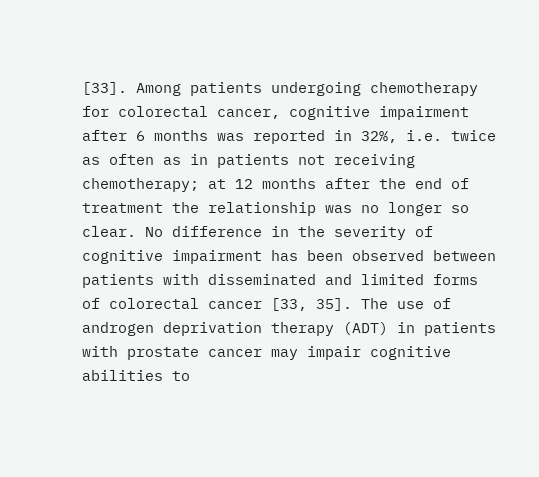[33]. Among patients undergoing chemotherapy for colorectal cancer, cognitive impairment after 6 months was reported in 32%, i.e. twice as often as in patients not receiving chemotherapy; at 12 months after the end of treatment the relationship was no longer so clear. No difference in the severity of cognitive impairment has been observed between patients with disseminated and limited forms of colorectal cancer [33, 35]. The use of androgen deprivation therapy (ADT) in patients with prostate cancer may impair cognitive abilities to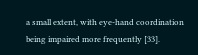a small extent, with eye-hand coordination being impaired more frequently [33].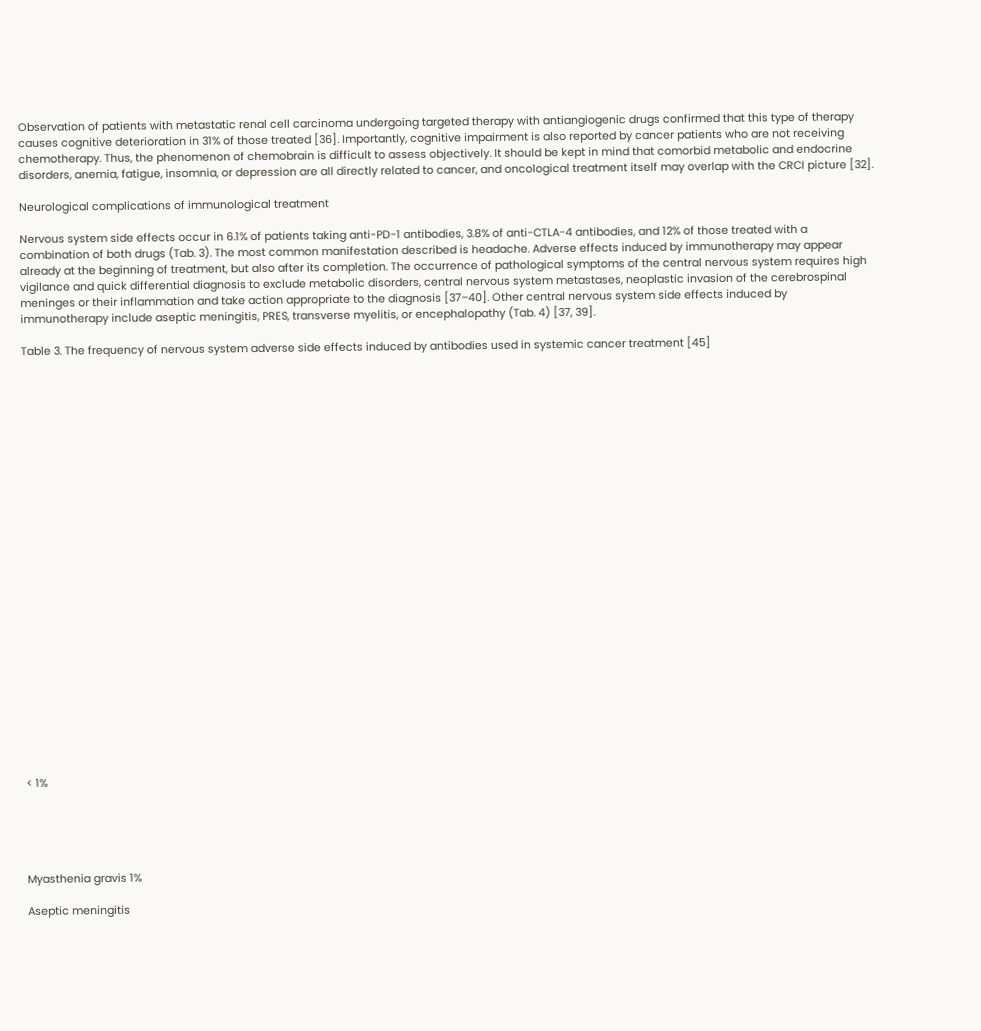Observation of patients with metastatic renal cell carcinoma undergoing targeted therapy with antiangiogenic drugs confirmed that this type of therapy causes cognitive deterioration in 31% of those treated [36]. Importantly, cognitive impairment is also reported by cancer patients who are not receiving chemotherapy. Thus, the phenomenon of chemobrain is difficult to assess objectively. It should be kept in mind that comorbid metabolic and endocrine disorders, anemia, fatigue, insomnia, or depression are all directly related to cancer, and oncological treatment itself may overlap with the CRCI picture [32].

Neurological complications of immunological treatment

Nervous system side effects occur in 6.1% of patients taking anti-PD-1 antibodies, 3.8% of anti-CTLA-4 antibodies, and 12% of those treated with a combination of both drugs (Tab. 3). The most common manifestation described is headache. Adverse effects induced by immunotherapy may appear already at the beginning of treatment, but also after its completion. The occurrence of pathological symptoms of the central nervous system requires high vigilance and quick differential diagnosis to exclude metabolic disorders, central nervous system metastases, neoplastic invasion of the cerebrospinal meninges or their inflammation and take action appropriate to the diagnosis [37–40]. Other central nervous system side effects induced by immunotherapy include aseptic meningitis, PRES, transverse myelitis, or encephalopathy (Tab. 4) [37, 39].

Table 3. The frequency of nervous system adverse side effects induced by antibodies used in systemic cancer treatment [45]


























< 1%





Myasthenia gravis 1%

Aseptic meningitis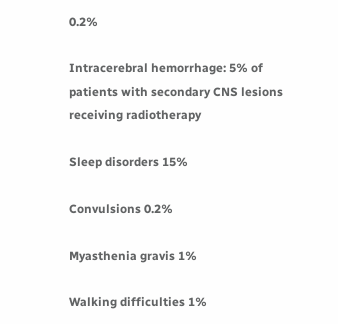0.2%

Intracerebral hemorrhage: 5% of patients with secondary CNS lesions receiving radiotherapy

Sleep disorders 15%

Convulsions 0.2%

Myasthenia gravis 1%

Walking difficulties 1%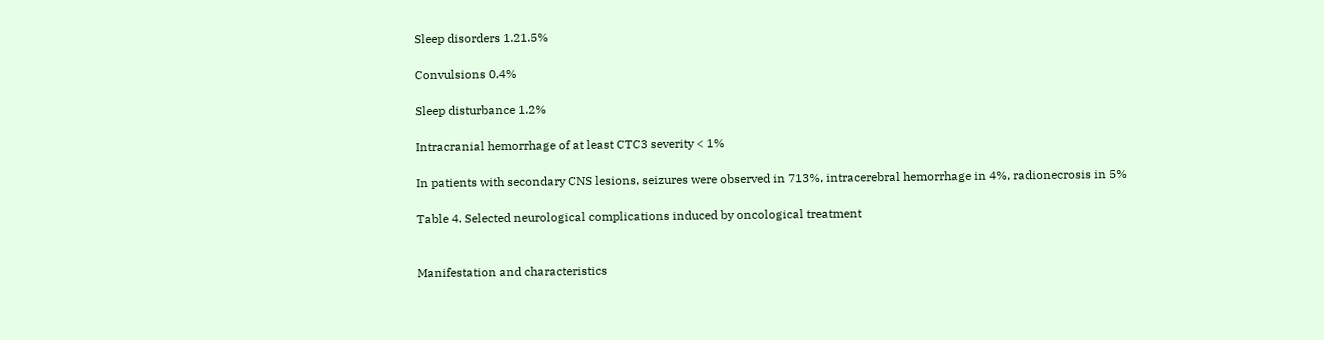Sleep disorders 1.21.5%

Convulsions 0.4%

Sleep disturbance 1.2%

Intracranial hemorrhage of at least CTC3 severity < 1%

In patients with secondary CNS lesions, seizures were observed in 713%, intracerebral hemorrhage in 4%, radionecrosis in 5%

Table 4. Selected neurological complications induced by oncological treatment


Manifestation and characteristics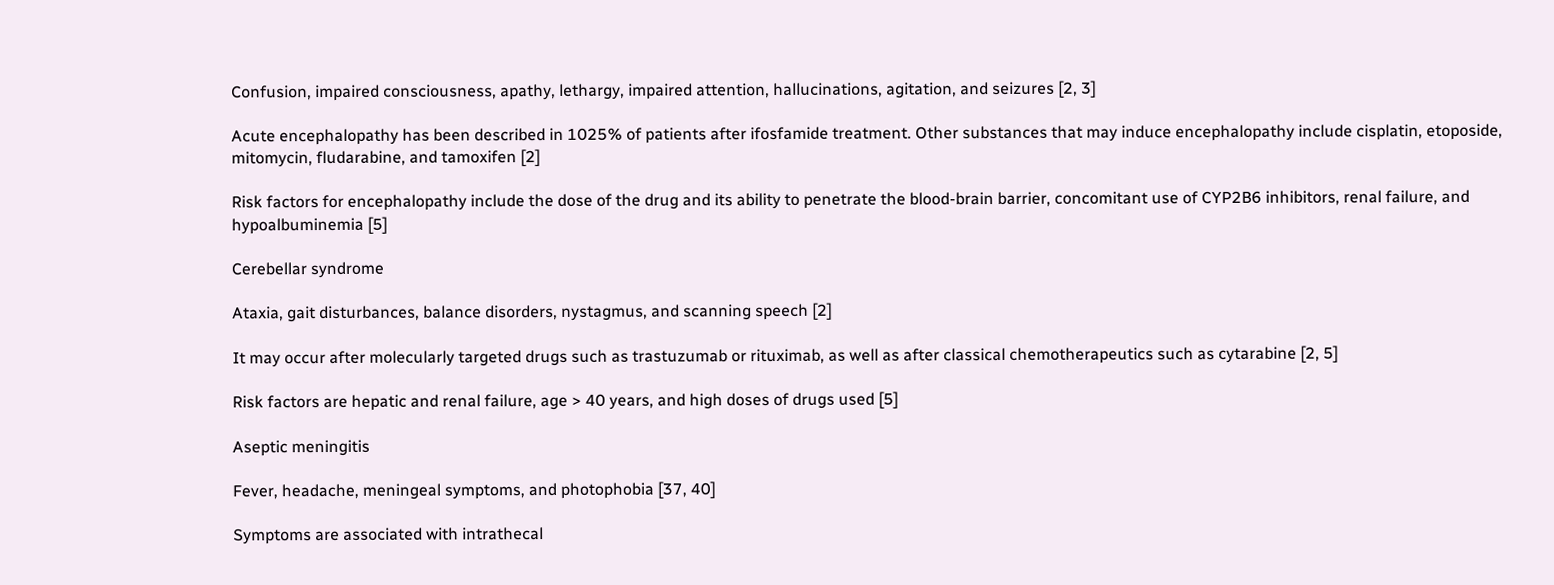Confusion, impaired consciousness, apathy, lethargy, impaired attention, hallucinations, agitation, and seizures [2, 3]

Acute encephalopathy has been described in 1025% of patients after ifosfamide treatment. Other substances that may induce encephalopathy include cisplatin, etoposide, mitomycin, fludarabine, and tamoxifen [2]

Risk factors for encephalopathy include the dose of the drug and its ability to penetrate the blood-brain barrier, concomitant use of CYP2B6 inhibitors, renal failure, and hypoalbuminemia [5]

Cerebellar syndrome

Ataxia, gait disturbances, balance disorders, nystagmus, and scanning speech [2]

It may occur after molecularly targeted drugs such as trastuzumab or rituximab, as well as after classical chemotherapeutics such as cytarabine [2, 5]

Risk factors are hepatic and renal failure, age > 40 years, and high doses of drugs used [5]

Aseptic meningitis

Fever, headache, meningeal symptoms, and photophobia [37, 40]

Symptoms are associated with intrathecal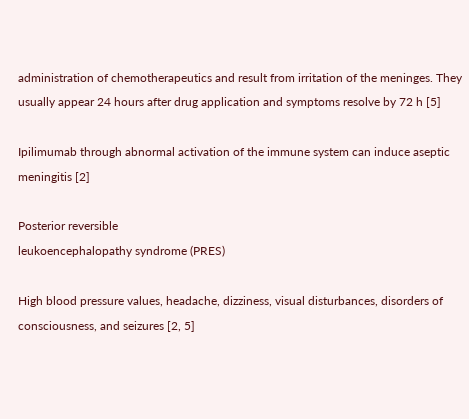administration of chemotherapeutics and result from irritation of the meninges. They usually appear 24 hours after drug application and symptoms resolve by 72 h [5]

Ipilimumab through abnormal activation of the immune system can induce aseptic meningitis [2]

Posterior reversible
leukoencephalopathy syndrome (PRES)

High blood pressure values, headache, dizziness, visual disturbances, disorders of consciousness, and seizures [2, 5]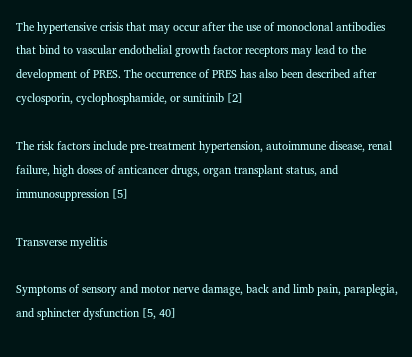The hypertensive crisis that may occur after the use of monoclonal antibodies that bind to vascular endothelial growth factor receptors may lead to the development of PRES. The occurrence of PRES has also been described after cyclosporin, cyclophosphamide, or sunitinib [2]

The risk factors include pre-treatment hypertension, autoimmune disease, renal failure, high doses of anticancer drugs, organ transplant status, and immunosuppression [5]

Transverse myelitis

Symptoms of sensory and motor nerve damage, back and limb pain, paraplegia, and sphincter dysfunction [5, 40]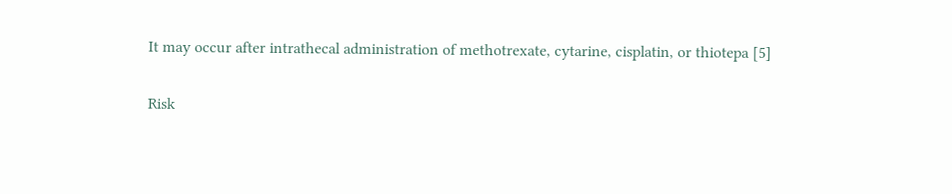It may occur after intrathecal administration of methotrexate, cytarine, cisplatin, or thiotepa [5]

Risk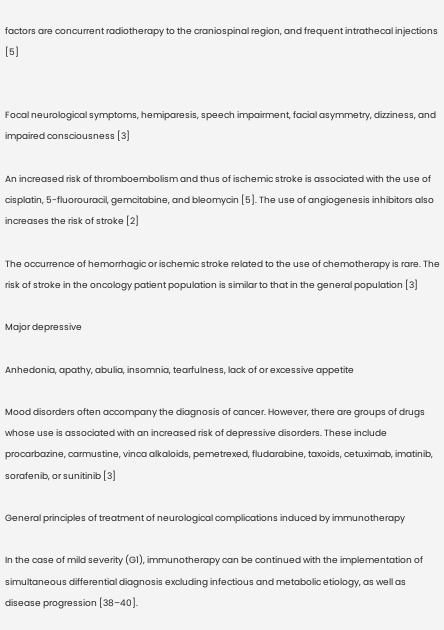factors are concurrent radiotherapy to the craniospinal region, and frequent intrathecal injections [5]


Focal neurological symptoms, hemiparesis, speech impairment, facial asymmetry, dizziness, and impaired consciousness [3]

An increased risk of thromboembolism and thus of ischemic stroke is associated with the use of cisplatin, 5-fluorouracil, gemcitabine, and bleomycin [5]. The use of angiogenesis inhibitors also increases the risk of stroke [2]

The occurrence of hemorrhagic or ischemic stroke related to the use of chemotherapy is rare. The risk of stroke in the oncology patient population is similar to that in the general population [3]

Major depressive

Anhedonia, apathy, abulia, insomnia, tearfulness, lack of or excessive appetite

Mood disorders often accompany the diagnosis of cancer. However, there are groups of drugs whose use is associated with an increased risk of depressive disorders. These include procarbazine, carmustine, vinca alkaloids, pemetrexed, fludarabine, taxoids, cetuximab, imatinib, sorafenib, or sunitinib [3]

General principles of treatment of neurological complications induced by immunotherapy

In the case of mild severity (G1), immunotherapy can be continued with the implementation of simultaneous differential diagnosis excluding infectious and metabolic etiology, as well as disease progression [38–40].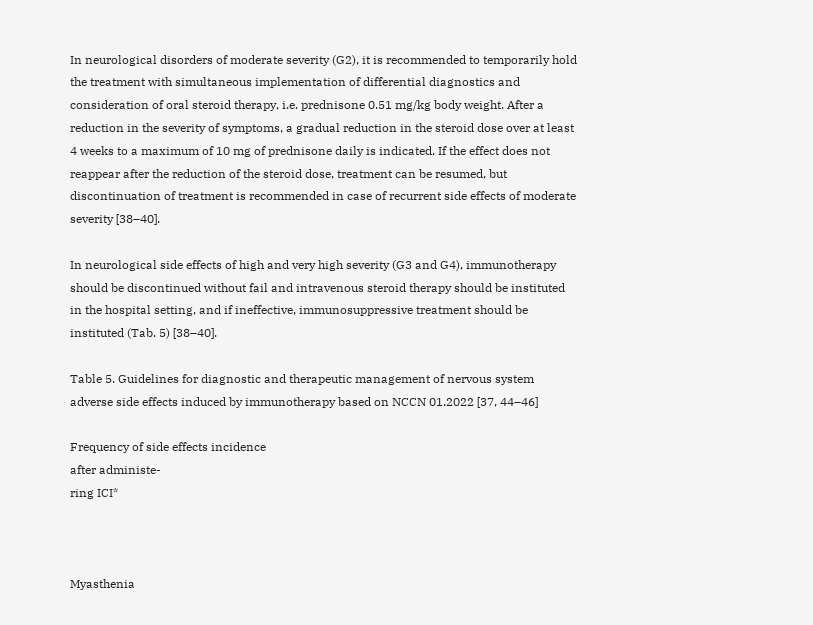In neurological disorders of moderate severity (G2), it is recommended to temporarily hold the treatment with simultaneous implementation of differential diagnostics and consideration of oral steroid therapy, i.e. prednisone 0.51 mg/kg body weight. After a reduction in the severity of symptoms, a gradual reduction in the steroid dose over at least 4 weeks to a maximum of 10 mg of prednisone daily is indicated. If the effect does not reappear after the reduction of the steroid dose, treatment can be resumed, but discontinuation of treatment is recommended in case of recurrent side effects of moderate severity [38–40].

In neurological side effects of high and very high severity (G3 and G4), immunotherapy should be discontinued without fail and intravenous steroid therapy should be instituted in the hospital setting, and if ineffective, immunosuppressive treatment should be instituted (Tab. 5) [38–40].

Table 5. Guidelines for diagnostic and therapeutic management of nervous system adverse side effects induced by immunotherapy based on NCCN 01.2022 [37, 44–46]

Frequency of side effects incidence
after administe-
ring ICI*



Myasthenia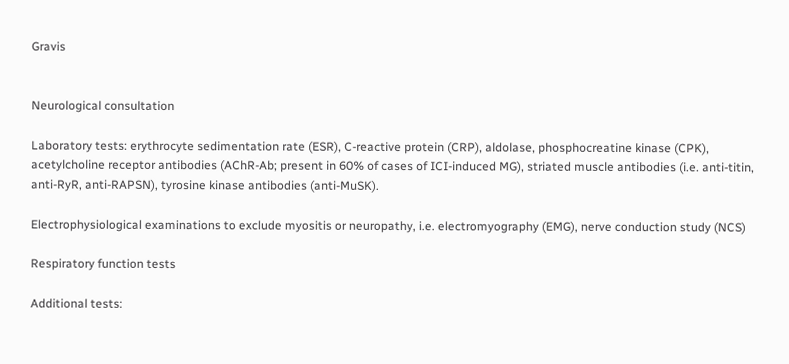Gravis


Neurological consultation

Laboratory tests: erythrocyte sedimentation rate (ESR), C-reactive protein (CRP), aldolase, phosphocreatine kinase (CPK), acetylcholine receptor antibodies (AChR-Ab; present in 60% of cases of ICI-induced MG), striated muscle antibodies (i.e. anti-titin, anti-RyR, anti-RAPSN), tyrosine kinase antibodies (anti-MuSK).

Electrophysiological examinations to exclude myositis or neuropathy, i.e. electromyography (EMG), nerve conduction study (NCS)

Respiratory function tests

Additional tests: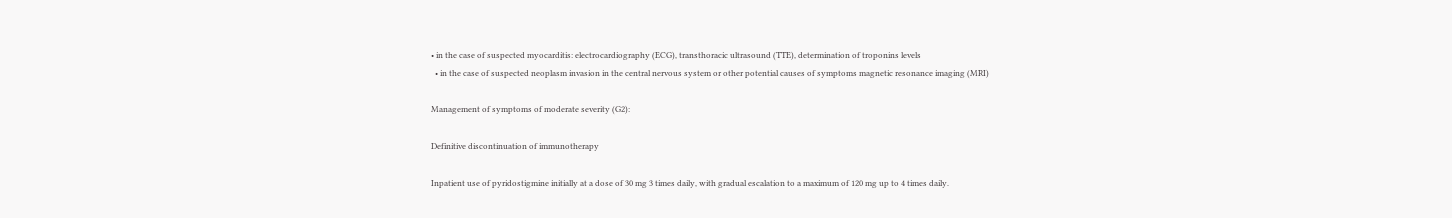• in the case of suspected myocarditis: electrocardiography (ECG), transthoracic ultrasound (TTE), determination of troponins levels
  • in the case of suspected neoplasm invasion in the central nervous system or other potential causes of symptoms magnetic resonance imaging (MRI)

Management of symptoms of moderate severity (G2):

Definitive discontinuation of immunotherapy

Inpatient use of pyridostigmine initially at a dose of 30 mg 3 times daily, with gradual escalation to a maximum of 120 mg up to 4 times daily.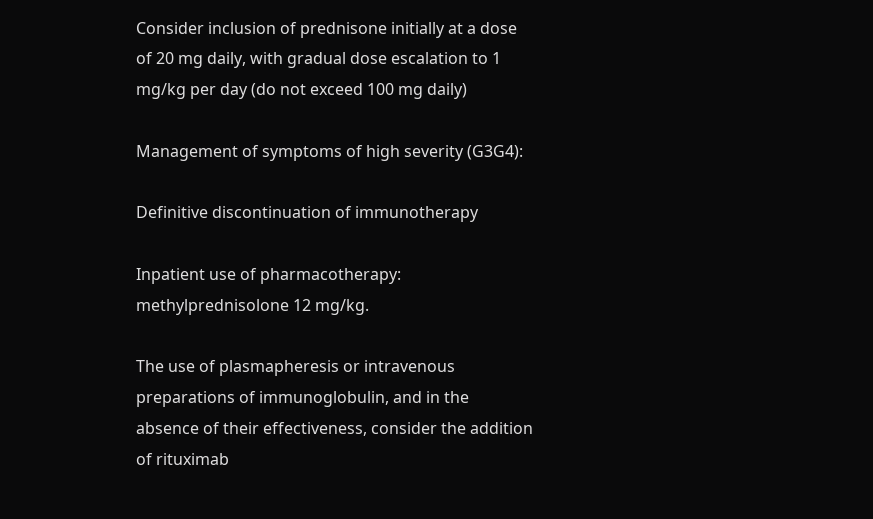Consider inclusion of prednisone initially at a dose of 20 mg daily, with gradual dose escalation to 1 mg/kg per day (do not exceed 100 mg daily)

Management of symptoms of high severity (G3G4):

Definitive discontinuation of immunotherapy

Inpatient use of pharmacotherapy: methylprednisolone 12 mg/kg.

The use of plasmapheresis or intravenous preparations of immunoglobulin, and in the absence of their effectiveness, consider the addition of rituximab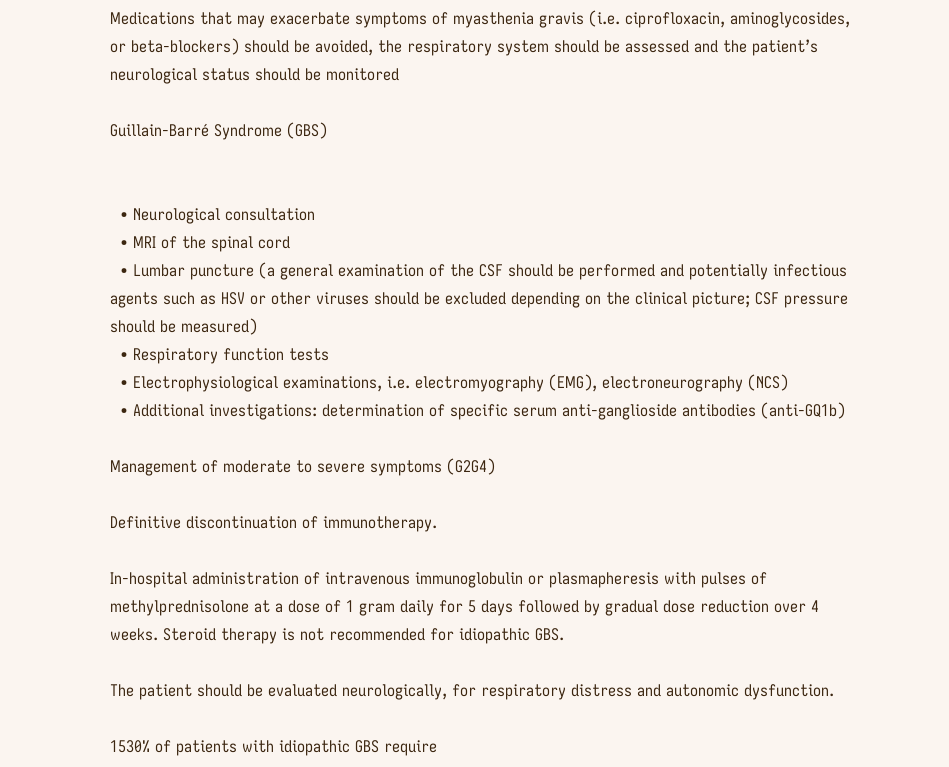Medications that may exacerbate symptoms of myasthenia gravis (i.e. ciprofloxacin, aminoglycosides, or beta-blockers) should be avoided, the respiratory system should be assessed and the patient’s neurological status should be monitored

Guillain-Barré Syndrome (GBS)


  • Neurological consultation
  • MRI of the spinal cord
  • Lumbar puncture (a general examination of the CSF should be performed and potentially infectious agents such as HSV or other viruses should be excluded depending on the clinical picture; CSF pressure should be measured)
  • Respiratory function tests
  • Electrophysiological examinations, i.e. electromyography (EMG), electroneurography (NCS)
  • Additional investigations: determination of specific serum anti-ganglioside antibodies (anti-GQ1b)

Management of moderate to severe symptoms (G2G4)

Definitive discontinuation of immunotherapy.

In-hospital administration of intravenous immunoglobulin or plasmapheresis with pulses of methylprednisolone at a dose of 1 gram daily for 5 days followed by gradual dose reduction over 4 weeks. Steroid therapy is not recommended for idiopathic GBS.

The patient should be evaluated neurologically, for respiratory distress and autonomic dysfunction.

1530% of patients with idiopathic GBS require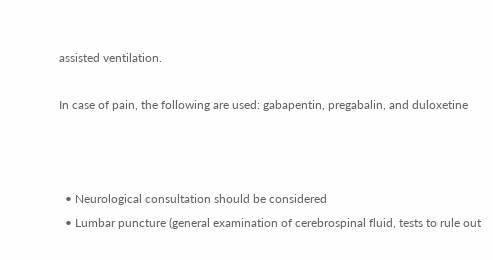assisted ventilation.

In case of pain, the following are used: gabapentin, pregabalin, and duloxetine



  • Neurological consultation should be considered
  • Lumbar puncture (general examination of cerebrospinal fluid, tests to rule out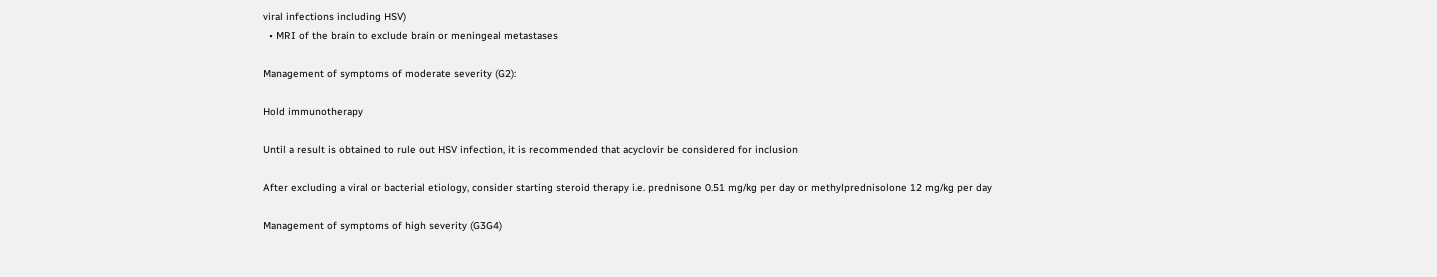viral infections including HSV)
  • MRI of the brain to exclude brain or meningeal metastases

Management of symptoms of moderate severity (G2):

Hold immunotherapy

Until a result is obtained to rule out HSV infection, it is recommended that acyclovir be considered for inclusion

After excluding a viral or bacterial etiology, consider starting steroid therapy i.e. prednisone 0.51 mg/kg per day or methylprednisolone 12 mg/kg per day

Management of symptoms of high severity (G3G4)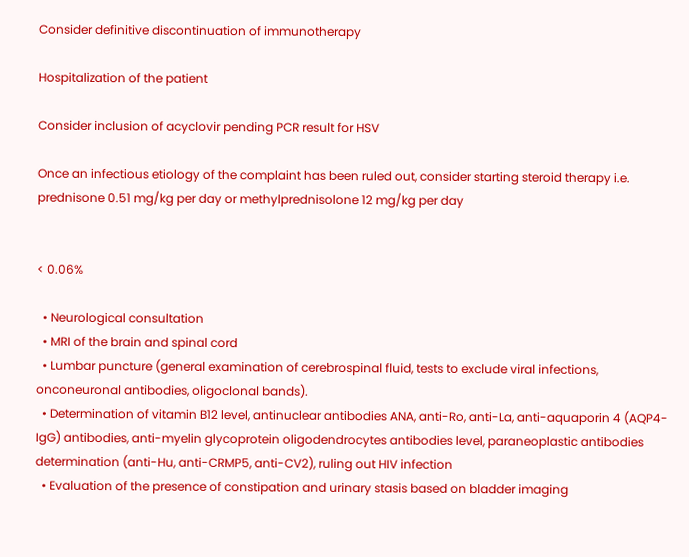Consider definitive discontinuation of immunotherapy

Hospitalization of the patient

Consider inclusion of acyclovir pending PCR result for HSV

Once an infectious etiology of the complaint has been ruled out, consider starting steroid therapy i.e. prednisone 0.51 mg/kg per day or methylprednisolone 12 mg/kg per day


< 0.06%

  • Neurological consultation
  • MRI of the brain and spinal cord
  • Lumbar puncture (general examination of cerebrospinal fluid, tests to exclude viral infections, onconeuronal antibodies, oligoclonal bands).
  • Determination of vitamin B12 level, antinuclear antibodies ANA, anti-Ro, anti-La, anti-aquaporin 4 (AQP4-IgG) antibodies, anti-myelin glycoprotein oligodendrocytes antibodies level, paraneoplastic antibodies determination (anti-Hu, anti-CRMP5, anti-CV2), ruling out HIV infection
  • Evaluation of the presence of constipation and urinary stasis based on bladder imaging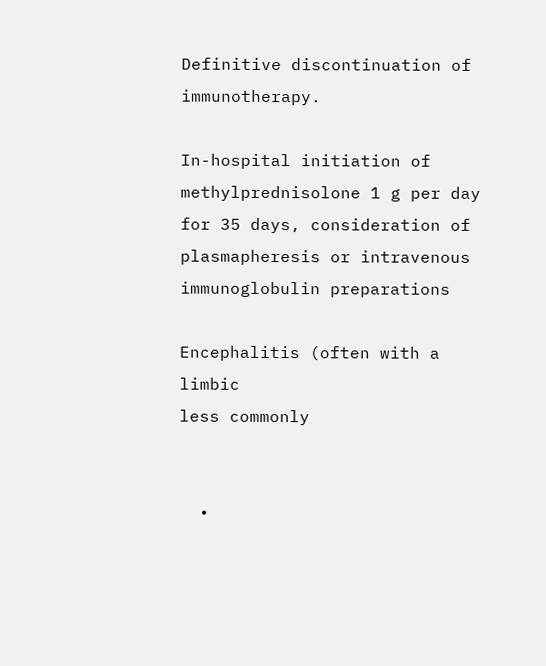Definitive discontinuation of immunotherapy.

In-hospital initiation of methylprednisolone 1 g per day for 35 days, consideration of plasmapheresis or intravenous immunoglobulin preparations

Encephalitis (often with a limbic
less commonly


  •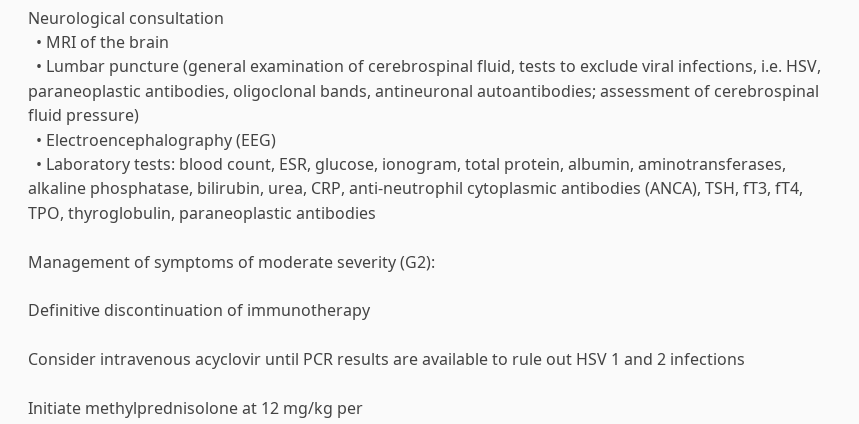Neurological consultation
  • MRI of the brain
  • Lumbar puncture (general examination of cerebrospinal fluid, tests to exclude viral infections, i.e. HSV, paraneoplastic antibodies, oligoclonal bands, antineuronal autoantibodies; assessment of cerebrospinal fluid pressure)
  • Electroencephalography (EEG)
  • Laboratory tests: blood count, ESR, glucose, ionogram, total protein, albumin, aminotransferases, alkaline phosphatase, bilirubin, urea, CRP, anti-neutrophil cytoplasmic antibodies (ANCA), TSH, fT3, fT4, TPO, thyroglobulin, paraneoplastic antibodies

Management of symptoms of moderate severity (G2):

Definitive discontinuation of immunotherapy

Consider intravenous acyclovir until PCR results are available to rule out HSV 1 and 2 infections

Initiate methylprednisolone at 12 mg/kg per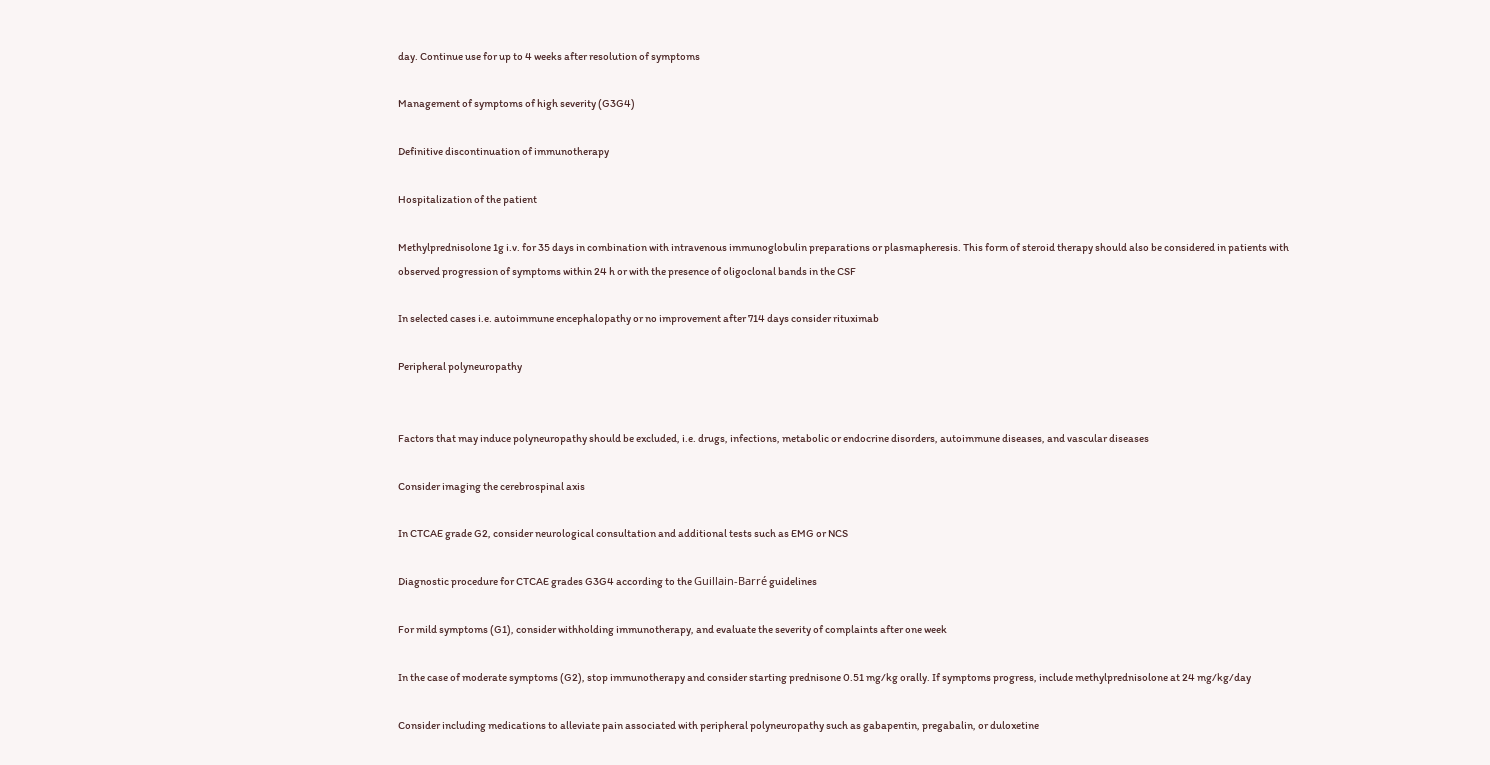day. Continue use for up to 4 weeks after resolution of symptoms

Management of symptoms of high severity (G3G4)

Definitive discontinuation of immunotherapy

Hospitalization of the patient

Methylprednisolone 1g i.v. for 35 days in combination with intravenous immunoglobulin preparations or plasmapheresis. This form of steroid therapy should also be considered in patients with observed progression of symptoms within 24 h or with the presence of oligoclonal bands in the CSF

In selected cases i.e. autoimmune encephalopathy or no improvement after 714 days consider rituximab

Peripheral polyneuropathy


Factors that may induce polyneuropathy should be excluded, i.e. drugs, infections, metabolic or endocrine disorders, autoimmune diseases, and vascular diseases

Consider imaging the cerebrospinal axis

In CTCAE grade G2, consider neurological consultation and additional tests such as EMG or NCS

Diagnostic procedure for CTCAE grades G3G4 according to the Guillain-Barré guidelines

For mild symptoms (G1), consider withholding immunotherapy, and evaluate the severity of complaints after one week

In the case of moderate symptoms (G2), stop immunotherapy and consider starting prednisone 0.51 mg/kg orally. If symptoms progress, include methylprednisolone at 24 mg/kg/day

Consider including medications to alleviate pain associated with peripheral polyneuropathy such as gabapentin, pregabalin, or duloxetine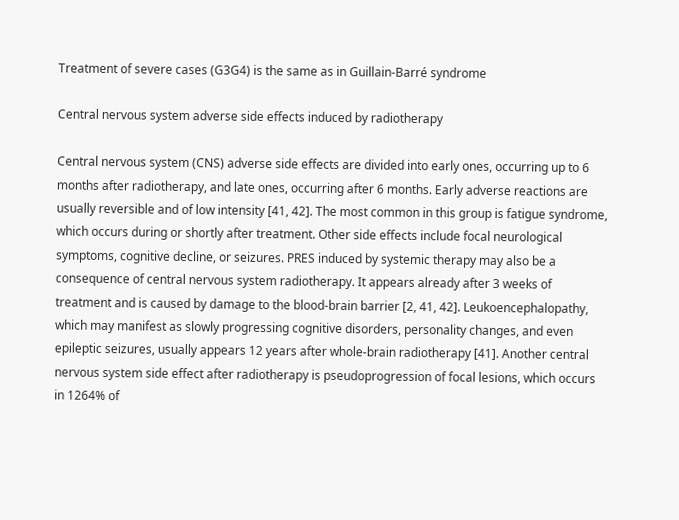Treatment of severe cases (G3G4) is the same as in Guillain-Barré syndrome

Central nervous system adverse side effects induced by radiotherapy

Central nervous system (CNS) adverse side effects are divided into early ones, occurring up to 6 months after radiotherapy, and late ones, occurring after 6 months. Early adverse reactions are usually reversible and of low intensity [41, 42]. The most common in this group is fatigue syndrome, which occurs during or shortly after treatment. Other side effects include focal neurological symptoms, cognitive decline, or seizures. PRES induced by systemic therapy may also be a consequence of central nervous system radiotherapy. It appears already after 3 weeks of treatment and is caused by damage to the blood-brain barrier [2, 41, 42]. Leukoencephalopathy, which may manifest as slowly progressing cognitive disorders, personality changes, and even epileptic seizures, usually appears 12 years after whole-brain radiotherapy [41]. Another central nervous system side effect after radiotherapy is pseudoprogression of focal lesions, which occurs in 1264% of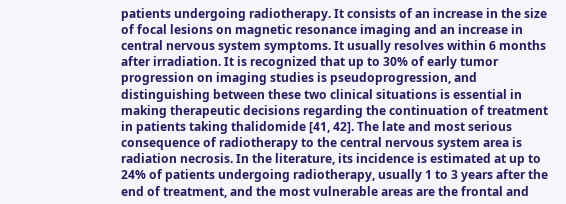patients undergoing radiotherapy. It consists of an increase in the size of focal lesions on magnetic resonance imaging and an increase in central nervous system symptoms. It usually resolves within 6 months after irradiation. It is recognized that up to 30% of early tumor progression on imaging studies is pseudoprogression, and distinguishing between these two clinical situations is essential in making therapeutic decisions regarding the continuation of treatment in patients taking thalidomide [41, 42]. The late and most serious consequence of radiotherapy to the central nervous system area is radiation necrosis. In the literature, its incidence is estimated at up to 24% of patients undergoing radiotherapy, usually 1 to 3 years after the end of treatment, and the most vulnerable areas are the frontal and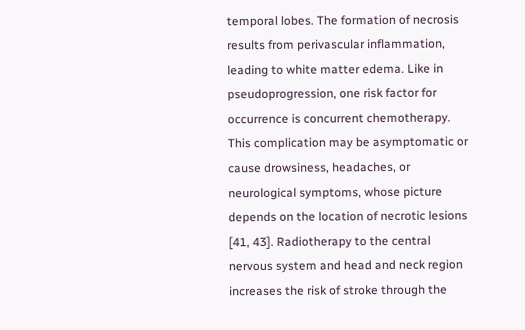temporal lobes. The formation of necrosis results from perivascular inflammation, leading to white matter edema. Like in pseudoprogression, one risk factor for occurrence is concurrent chemotherapy. This complication may be asymptomatic or cause drowsiness, headaches, or neurological symptoms, whose picture depends on the location of necrotic lesions [41, 43]. Radiotherapy to the central nervous system and head and neck region increases the risk of stroke through the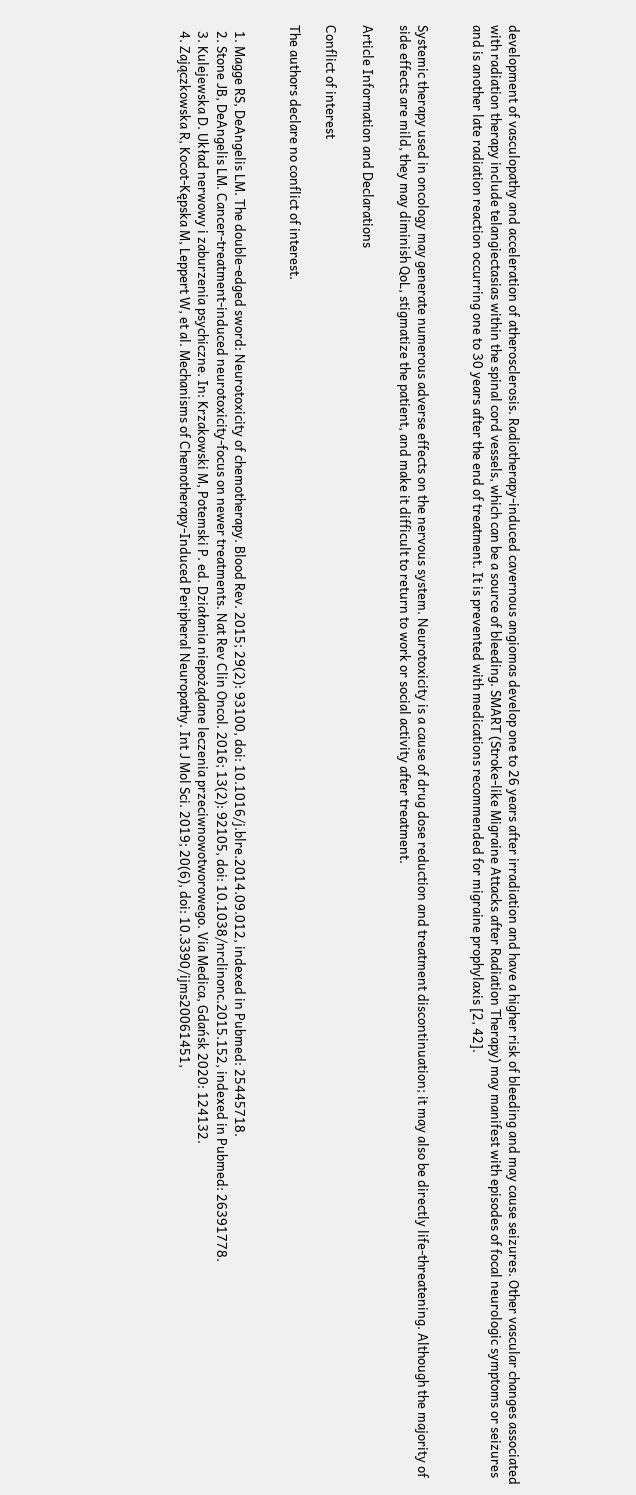development of vasculopathy and acceleration of atherosclerosis. Radiotherapy-induced cavernous angiomas develop one to 26 years after irradiation and have a higher risk of bleeding and may cause seizures. Other vascular changes associated with radiation therapy include telangiectasias within the spinal cord vessels, which can be a source of bleeding. SMART (Stroke-like Migraine Attacks after Radiation Therapy) may manifest with episodes of focal neurologic symptoms or seizures and is another late radiation reaction occurring one to 30 years after the end of treatment. It is prevented with medications recommended for migraine prophylaxis [2, 42].


Systemic therapy used in oncology may generate numerous adverse effects on the nervous system. Neurotoxicity is a cause of drug dose reduction and treatment discontinuation; it may also be directly life-threatening. Although the majority of side effects are mild, they may diminish QoL, stigmatize the patient, and make it difficult to return to work or social activity after treatment.

Article Information and Declarations

Conflict of interest

The authors declare no conflict of interest.


  1. Magge RS, DeAngelis LM. The double-edged sword: Neurotoxicity of chemotherapy. Blood Rev. 2015; 29(2): 93100, doi: 10.1016/j.blre.2014.09.012, indexed in Pubmed: 25445718.
  2. Stone JB, DeAngelis LM. Cancer-treatment-induced neurotoxicity-focus on newer treatments. Nat Rev Clin Oncol. 2016; 13(2): 92105, doi: 10.1038/nrclinonc.2015.152, indexed in Pubmed: 26391778.
  3. Kulejewska D. Układ nerwowy i zaburzenia psychiczne. In: Krzakowski M, Potemski P. ed. Działania niepożądane leczenia przeciwnowotworowego. Via Medica, Gdańsk 2020: 124132.
  4. Zajączkowska R, Kocot-Kępska M, Leppert W, et al. Mechanisms of Chemotherapy-Induced Peripheral Neuropathy. Int J Mol Sci. 2019; 20(6), doi: 10.3390/ijms20061451,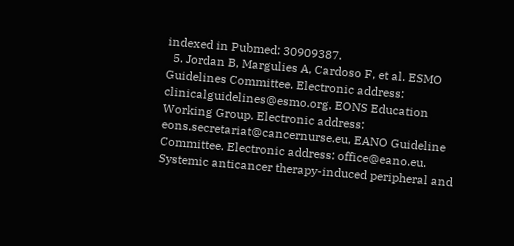indexed in Pubmed: 30909387.
  5. Jordan B, Margulies A, Cardoso F, et al. ESMO Guidelines Committee. Electronic address: clinicalguidelines@esmo.org, EONS Education Working Group. Electronic address: eons.secretariat@cancernurse.eu, EANO Guideline Committee. Electronic address: office@eano.eu. Systemic anticancer therapy-induced peripheral and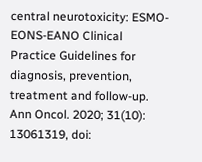central neurotoxicity: ESMO-EONS-EANO Clinical Practice Guidelines for diagnosis, prevention, treatment and follow-up. Ann Oncol. 2020; 31(10): 13061319, doi: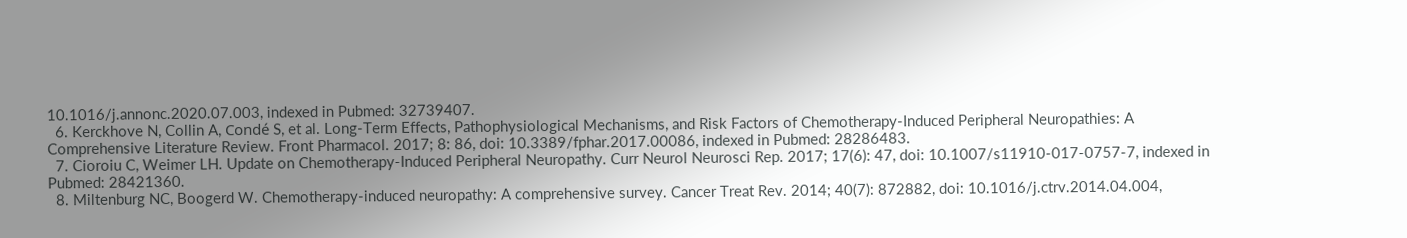10.1016/j.annonc.2020.07.003, indexed in Pubmed: 32739407.
  6. Kerckhove N, Collin A, Condé S, et al. Long-Term Effects, Pathophysiological Mechanisms, and Risk Factors of Chemotherapy-Induced Peripheral Neuropathies: A Comprehensive Literature Review. Front Pharmacol. 2017; 8: 86, doi: 10.3389/fphar.2017.00086, indexed in Pubmed: 28286483.
  7. Cioroiu C, Weimer LH. Update on Chemotherapy-Induced Peripheral Neuropathy. Curr Neurol Neurosci Rep. 2017; 17(6): 47, doi: 10.1007/s11910-017-0757-7, indexed in Pubmed: 28421360.
  8. Miltenburg NC, Boogerd W. Chemotherapy-induced neuropathy: A comprehensive survey. Cancer Treat Rev. 2014; 40(7): 872882, doi: 10.1016/j.ctrv.2014.04.004,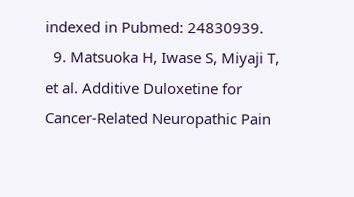indexed in Pubmed: 24830939.
  9. Matsuoka H, Iwase S, Miyaji T, et al. Additive Duloxetine for Cancer-Related Neuropathic Pain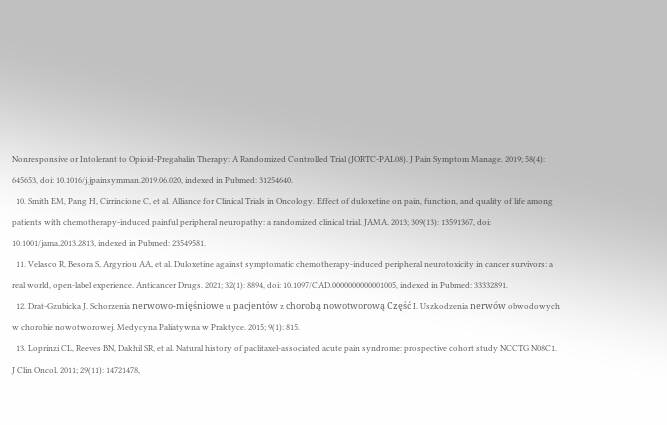Nonresponsive or Intolerant to Opioid-Pregabalin Therapy: A Randomized Controlled Trial (JORTC-PAL08). J Pain Symptom Manage. 2019; 58(4): 645653, doi: 10.1016/j.jpainsymman.2019.06.020, indexed in Pubmed: 31254640.
  10. Smith EM, Pang H, Cirrincione C, et al. Alliance for Clinical Trials in Oncology. Effect of duloxetine on pain, function, and quality of life among patients with chemotherapy-induced painful peripheral neuropathy: a randomized clinical trial. JAMA. 2013; 309(13): 13591367, doi: 10.1001/jama.2013.2813, indexed in Pubmed: 23549581.
  11. Velasco R, Besora S, Argyriou AA, et al. Duloxetine against symptomatic chemotherapy-induced peripheral neurotoxicity in cancer survivors: a real world, open-label experience. Anticancer Drugs. 2021; 32(1): 8894, doi: 10.1097/CAD.0000000000001005, indexed in Pubmed: 33332891.
  12. Drat-Gzubicka J. Schorzenia nerwowo-mięśniowe u pacjentów z chorobą nowotworową Część I. Uszkodzenia nerwów obwodowych w chorobie nowotworowej. Medycyna Paliatywna w Praktyce. 2015; 9(1): 815.
  13. Loprinzi CL, Reeves BN, Dakhil SR, et al. Natural history of paclitaxel-associated acute pain syndrome: prospective cohort study NCCTG N08C1. J Clin Oncol. 2011; 29(11): 14721478,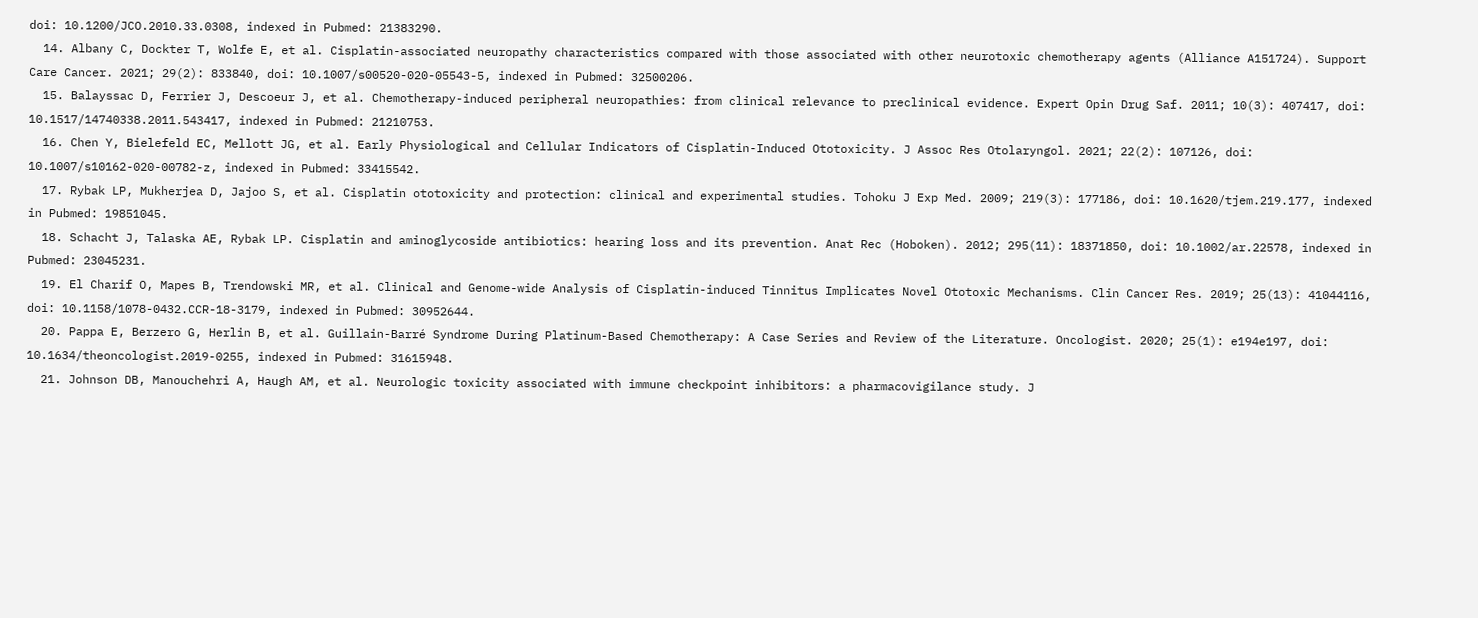doi: 10.1200/JCO.2010.33.0308, indexed in Pubmed: 21383290.
  14. Albany C, Dockter T, Wolfe E, et al. Cisplatin-associated neuropathy characteristics compared with those associated with other neurotoxic chemotherapy agents (Alliance A151724). Support Care Cancer. 2021; 29(2): 833840, doi: 10.1007/s00520-020-05543-5, indexed in Pubmed: 32500206.
  15. Balayssac D, Ferrier J, Descoeur J, et al. Chemotherapy-induced peripheral neuropathies: from clinical relevance to preclinical evidence. Expert Opin Drug Saf. 2011; 10(3): 407417, doi: 10.1517/14740338.2011.543417, indexed in Pubmed: 21210753.
  16. Chen Y, Bielefeld EC, Mellott JG, et al. Early Physiological and Cellular Indicators of Cisplatin-Induced Ototoxicity. J Assoc Res Otolaryngol. 2021; 22(2): 107126, doi: 10.1007/s10162-020-00782-z, indexed in Pubmed: 33415542.
  17. Rybak LP, Mukherjea D, Jajoo S, et al. Cisplatin ototoxicity and protection: clinical and experimental studies. Tohoku J Exp Med. 2009; 219(3): 177186, doi: 10.1620/tjem.219.177, indexed in Pubmed: 19851045.
  18. Schacht J, Talaska AE, Rybak LP. Cisplatin and aminoglycoside antibiotics: hearing loss and its prevention. Anat Rec (Hoboken). 2012; 295(11): 18371850, doi: 10.1002/ar.22578, indexed in Pubmed: 23045231.
  19. El Charif O, Mapes B, Trendowski MR, et al. Clinical and Genome-wide Analysis of Cisplatin-induced Tinnitus Implicates Novel Ototoxic Mechanisms. Clin Cancer Res. 2019; 25(13): 41044116, doi: 10.1158/1078-0432.CCR-18-3179, indexed in Pubmed: 30952644.
  20. Pappa E, Berzero G, Herlin B, et al. Guillain-Barré Syndrome During Platinum-Based Chemotherapy: A Case Series and Review of the Literature. Oncologist. 2020; 25(1): e194e197, doi: 10.1634/theoncologist.2019-0255, indexed in Pubmed: 31615948.
  21. Johnson DB, Manouchehri A, Haugh AM, et al. Neurologic toxicity associated with immune checkpoint inhibitors: a pharmacovigilance study. J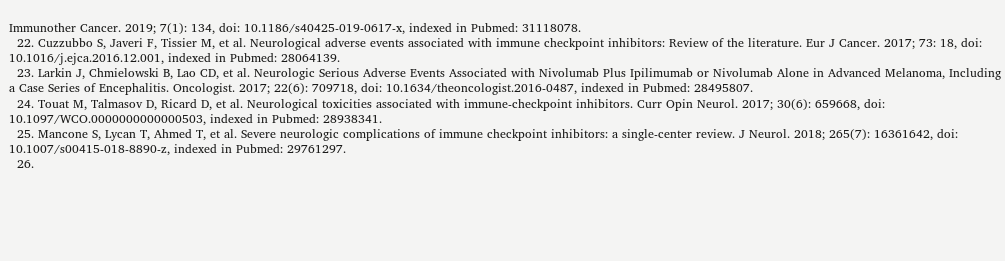Immunother Cancer. 2019; 7(1): 134, doi: 10.1186/s40425-019-0617-x, indexed in Pubmed: 31118078.
  22. Cuzzubbo S, Javeri F, Tissier M, et al. Neurological adverse events associated with immune checkpoint inhibitors: Review of the literature. Eur J Cancer. 2017; 73: 18, doi: 10.1016/j.ejca.2016.12.001, indexed in Pubmed: 28064139.
  23. Larkin J, Chmielowski B, Lao CD, et al. Neurologic Serious Adverse Events Associated with Nivolumab Plus Ipilimumab or Nivolumab Alone in Advanced Melanoma, Including a Case Series of Encephalitis. Oncologist. 2017; 22(6): 709718, doi: 10.1634/theoncologist.2016-0487, indexed in Pubmed: 28495807.
  24. Touat M, Talmasov D, Ricard D, et al. Neurological toxicities associated with immune-checkpoint inhibitors. Curr Opin Neurol. 2017; 30(6): 659668, doi: 10.1097/WCO.0000000000000503, indexed in Pubmed: 28938341.
  25. Mancone S, Lycan T, Ahmed T, et al. Severe neurologic complications of immune checkpoint inhibitors: a single-center review. J Neurol. 2018; 265(7): 16361642, doi: 10.1007/s00415-018-8890-z, indexed in Pubmed: 29761297.
  26.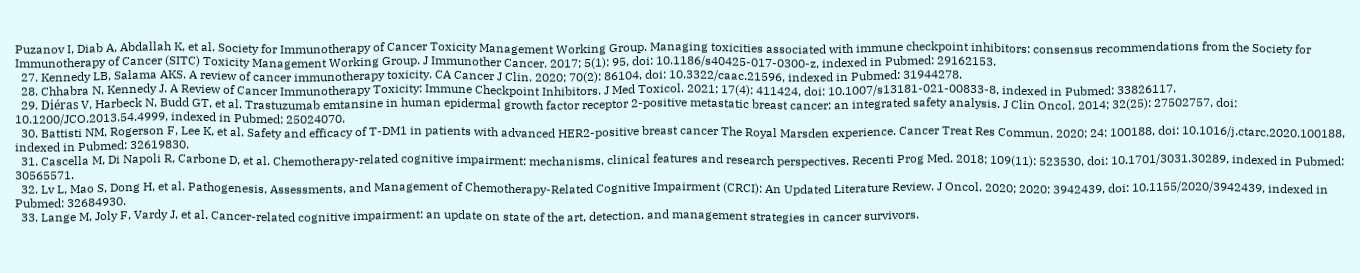Puzanov I, Diab A, Abdallah K, et al. Society for Immunotherapy of Cancer Toxicity Management Working Group. Managing toxicities associated with immune checkpoint inhibitors: consensus recommendations from the Society for Immunotherapy of Cancer (SITC) Toxicity Management Working Group. J Immunother Cancer. 2017; 5(1): 95, doi: 10.1186/s40425-017-0300-z, indexed in Pubmed: 29162153.
  27. Kennedy LB, Salama AKS. A review of cancer immunotherapy toxicity. CA Cancer J Clin. 2020; 70(2): 86104, doi: 10.3322/caac.21596, indexed in Pubmed: 31944278.
  28. Chhabra N, Kennedy J. A Review of Cancer Immunotherapy Toxicity: Immune Checkpoint Inhibitors. J Med Toxicol. 2021; 17(4): 411424, doi: 10.1007/s13181-021-00833-8, indexed in Pubmed: 33826117.
  29. Diéras V, Harbeck N, Budd GT, et al. Trastuzumab emtansine in human epidermal growth factor receptor 2-positive metastatic breast cancer: an integrated safety analysis. J Clin Oncol. 2014; 32(25): 27502757, doi: 10.1200/JCO.2013.54.4999, indexed in Pubmed: 25024070.
  30. Battisti NM, Rogerson F, Lee K, et al. Safety and efficacy of T-DM1 in patients with advanced HER2-positive breast cancer The Royal Marsden experience. Cancer Treat Res Commun. 2020; 24: 100188, doi: 10.1016/j.ctarc.2020.100188, indexed in Pubmed: 32619830.
  31. Cascella M, Di Napoli R, Carbone D, et al. Chemotherapy-related cognitive impairment: mechanisms, clinical features and research perspectives. Recenti Prog Med. 2018; 109(11): 523530, doi: 10.1701/3031.30289, indexed in Pubmed: 30565571.
  32. Lv L, Mao S, Dong H, et al. Pathogenesis, Assessments, and Management of Chemotherapy-Related Cognitive Impairment (CRCI): An Updated Literature Review. J Oncol. 2020; 2020: 3942439, doi: 10.1155/2020/3942439, indexed in Pubmed: 32684930.
  33. Lange M, Joly F, Vardy J, et al. Cancer-related cognitive impairment: an update on state of the art, detection, and management strategies in cancer survivors.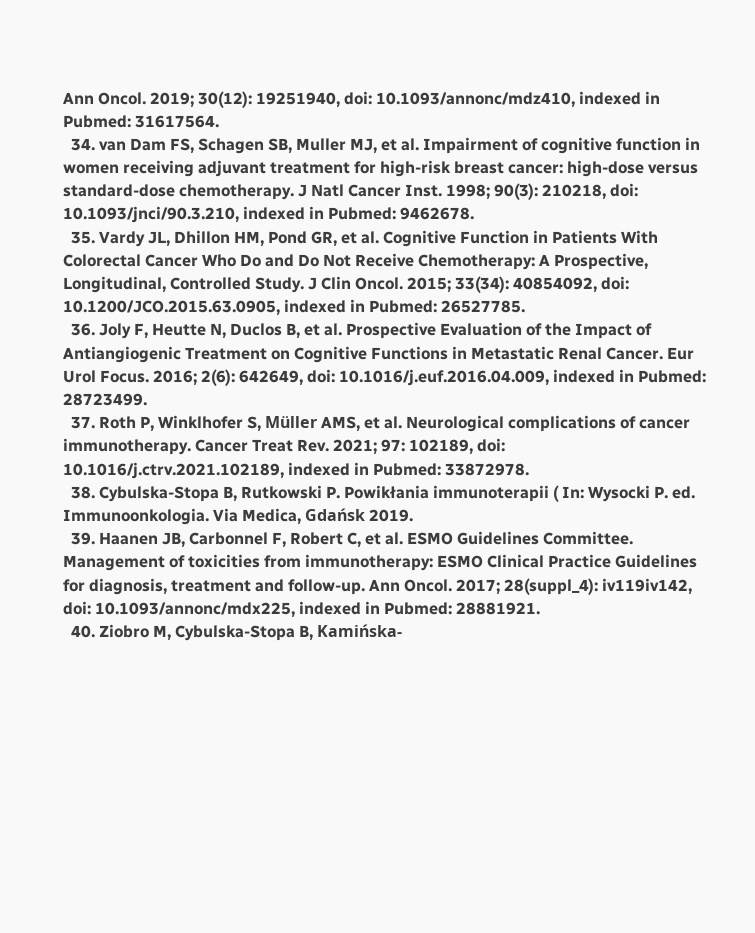Ann Oncol. 2019; 30(12): 19251940, doi: 10.1093/annonc/mdz410, indexed in Pubmed: 31617564.
  34. van Dam FS, Schagen SB, Muller MJ, et al. Impairment of cognitive function in women receiving adjuvant treatment for high-risk breast cancer: high-dose versus standard-dose chemotherapy. J Natl Cancer Inst. 1998; 90(3): 210218, doi: 10.1093/jnci/90.3.210, indexed in Pubmed: 9462678.
  35. Vardy JL, Dhillon HM, Pond GR, et al. Cognitive Function in Patients With Colorectal Cancer Who Do and Do Not Receive Chemotherapy: A Prospective, Longitudinal, Controlled Study. J Clin Oncol. 2015; 33(34): 40854092, doi: 10.1200/JCO.2015.63.0905, indexed in Pubmed: 26527785.
  36. Joly F, Heutte N, Duclos B, et al. Prospective Evaluation of the Impact of Antiangiogenic Treatment on Cognitive Functions in Metastatic Renal Cancer. Eur Urol Focus. 2016; 2(6): 642649, doi: 10.1016/j.euf.2016.04.009, indexed in Pubmed: 28723499.
  37. Roth P, Winklhofer S, Müller AMS, et al. Neurological complications of cancer immunotherapy. Cancer Treat Rev. 2021; 97: 102189, doi: 10.1016/j.ctrv.2021.102189, indexed in Pubmed: 33872978.
  38. Cybulska-Stopa B, Rutkowski P. Powikłania immunoterapii ( In: Wysocki P. ed. Immunoonkologia. Via Medica, Gdańsk 2019.
  39. Haanen JB, Carbonnel F, Robert C, et al. ESMO Guidelines Committee. Management of toxicities from immunotherapy: ESMO Clinical Practice Guidelines for diagnosis, treatment and follow-up. Ann Oncol. 2017; 28(suppl_4): iv119iv142, doi: 10.1093/annonc/mdx225, indexed in Pubmed: 28881921.
  40. Ziobro M, Cybulska-Stopa B, Kamińska-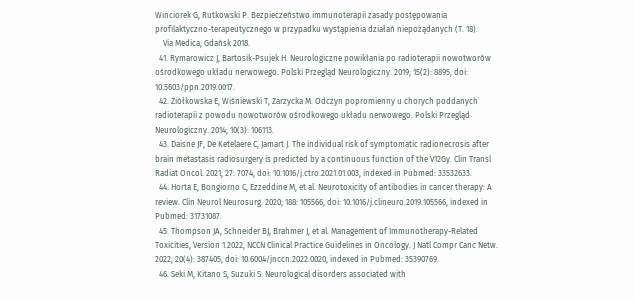Winciorek G, Rutkowski P. Bezpieczeństwo immunoterapii zasady postępowania profilaktyczno-terapeutycznego w przypadku wystąpienia działań niepożądanych (T. 18).
    Via Medica, Gdańsk 2018.
  41. Rymarowicz J, Bartosik-Psujek H. Neurologiczne powikłania po radioterapii nowotworów ośrodkowego układu nerwowego. Polski Przegląd Neurologiczny. 2019; 15(2): 8895, doi: 10.5603/ppn.2019.0017.
  42. Ziółkowska E, Wiśniewski T, Zarzycka M. Odczyn popromienny u chorych poddanych radioterapii z powodu nowotworów ośrodkowego układu nerwowego. Polski Przegląd Neurologiczny. 2014; 10(3): 106113.
  43. Daisne JF, De Ketelaere C, Jamart J. The individual risk of symptomatic radionecrosis after brain metastasis radiosurgery is predicted by a continuous function of the V12Gy. Clin Transl Radiat Oncol. 2021; 27: 7074, doi: 10.1016/j.ctro.2021.01.003, indexed in Pubmed: 33532633.
  44. Horta E, Bongiorno C, Ezzeddine M, et al. Neurotoxicity of antibodies in cancer therapy: A review. Clin Neurol Neurosurg. 2020; 188: 105566, doi: 10.1016/j.clineuro.2019.105566, indexed in Pubmed: 31731087.
  45. Thompson JA, Schneider BJ, Brahmer J, et al. Management of Immunotherapy-Related Toxicities, Version 1.2022, NCCN Clinical Practice Guidelines in Oncology. J Natl Compr Canc Netw. 2022; 20(4): 387405, doi: 10.6004/jnccn.2022.0020, indexed in Pubmed: 35390769.
  46. Seki M, Kitano S, Suzuki S. Neurological disorders associated with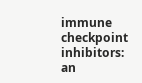immune checkpoint inhibitors: an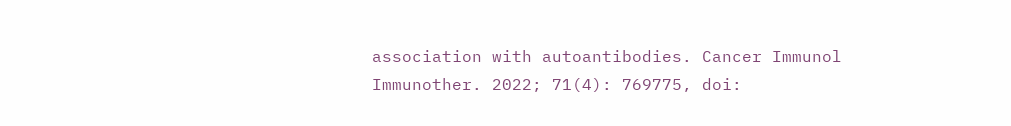association with autoantibodies. Cancer Immunol Immunother. 2022; 71(4): 769775, doi: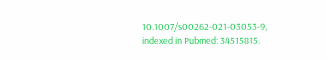10.1007/s00262-021-03053-9, indexed in Pubmed: 34515815.